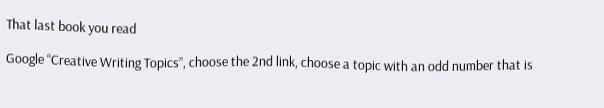That last book you read

Google “Creative Writing Topics”, choose the 2nd link, choose a topic with an odd number that is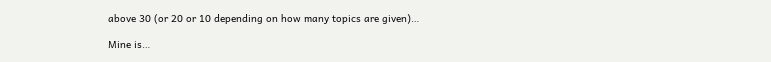above 30 (or 20 or 10 depending on how many topics are given)…

Mine is…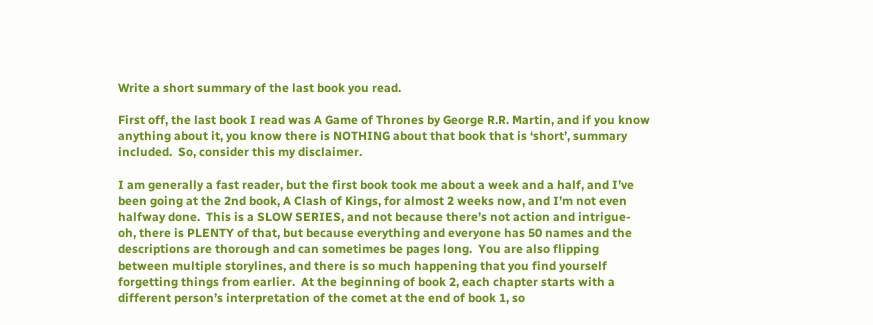Write a short summary of the last book you read.

First off, the last book I read was A Game of Thrones by George R.R. Martin, and if you know anything about it, you know there is NOTHING about that book that is ‘short’, summary included.  So, consider this my disclaimer.

I am generally a fast reader, but the first book took me about a week and a half, and I’ve been going at the 2nd book, A Clash of Kings, for almost 2 weeks now, and I’m not even halfway done.  This is a SLOW SERIES, and not because there’s not action and intrigue- oh, there is PLENTY of that, but because everything and everyone has 50 names and the descriptions are thorough and can sometimes be pages long.  You are also flipping between multiple storylines, and there is so much happening that you find yourself forgetting things from earlier.  At the beginning of book 2, each chapter starts with a different person’s interpretation of the comet at the end of book 1, so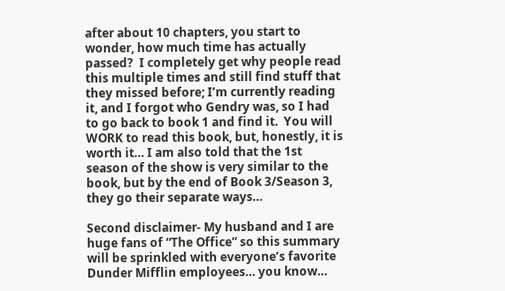after about 10 chapters, you start to wonder, how much time has actually passed?  I completely get why people read this multiple times and still find stuff that they missed before; I’m currently reading it, and I forgot who Gendry was, so I had to go back to book 1 and find it.  You will WORK to read this book, but, honestly, it is worth it… I am also told that the 1st season of the show is very similar to the book, but by the end of Book 3/Season 3, they go their separate ways…

Second disclaimer- My husband and I are huge fans of “The Office” so this summary will be sprinkled with everyone’s favorite Dunder Mifflin employees… you know…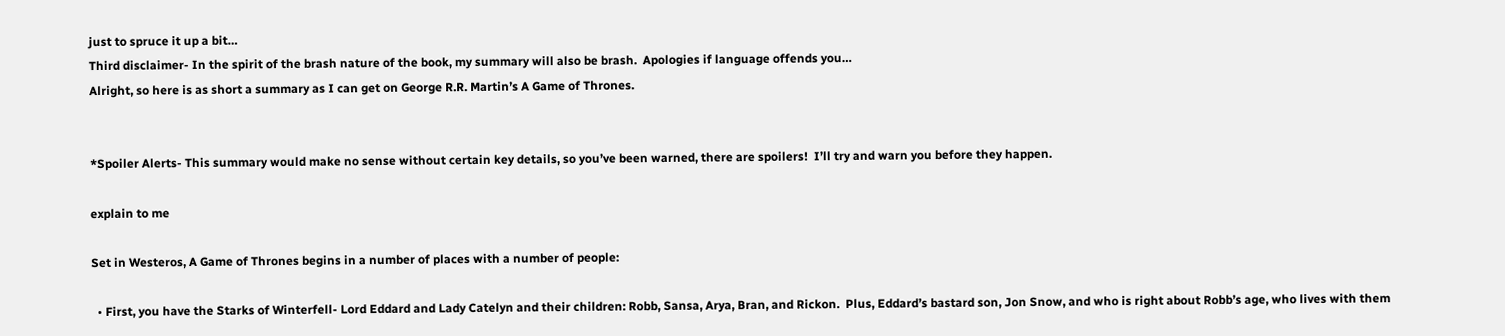just to spruce it up a bit…
Third disclaimer- In the spirit of the brash nature of the book, my summary will also be brash.  Apologies if language offends you…
Alright, so here is as short a summary as I can get on George R.R. Martin’s A Game of Thrones.


*Spoiler Alerts- This summary would make no sense without certain key details, so you’ve been warned, there are spoilers!  I’ll try and warn you before they happen.

explain to me

Set in Westeros, A Game of Thrones begins in a number of places with a number of people:

  • First, you have the Starks of Winterfell- Lord Eddard and Lady Catelyn and their children: Robb, Sansa, Arya, Bran, and Rickon.  Plus, Eddard’s bastard son, Jon Snow, and who is right about Robb’s age, who lives with them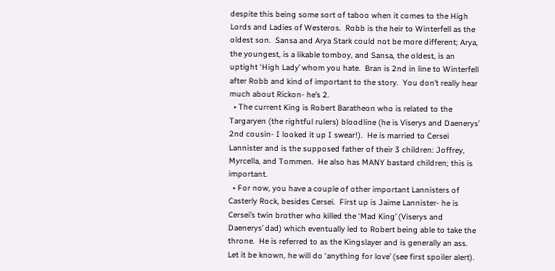despite this being some sort of taboo when it comes to the High Lords and Ladies of Westeros.  Robb is the heir to Winterfell as the oldest son.  Sansa and Arya Stark could not be more different; Arya, the youngest, is a likable tomboy, and Sansa, the oldest, is an uptight ‘High Lady’ whom you hate.  Bran is 2nd in line to Winterfell after Robb and kind of important to the story.  You don’t really hear much about Rickon- he’s 2.
  • The current King is Robert Baratheon who is related to the Targaryen (the rightful rulers) bloodline (he is Viserys and Daenerys’ 2nd cousin- I looked it up I swear!).  He is married to Cersei Lannister and is the supposed father of their 3 children: Joffrey, Myrcella, and Tommen.  He also has MANY bastard children; this is important.
  • For now, you have a couple of other important Lannisters of Casterly Rock, besides Cersei.  First up is Jaime Lannister- he is Cersei’s twin brother who killed the ‘Mad King’ (Viserys and Daenerys’ dad) which eventually led to Robert being able to take the throne.  He is referred to as the Kingslayer and is generally an ass.  Let it be known, he will do ‘anything for love’ (see first spoiler alert).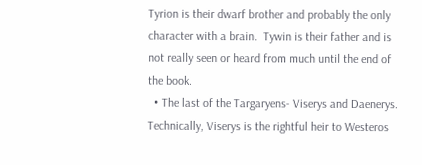Tyrion is their dwarf brother and probably the only character with a brain.  Tywin is their father and is not really seen or heard from much until the end of the book.
  • The last of the Targaryens- Viserys and Daenerys.  Technically, Viserys is the rightful heir to Westeros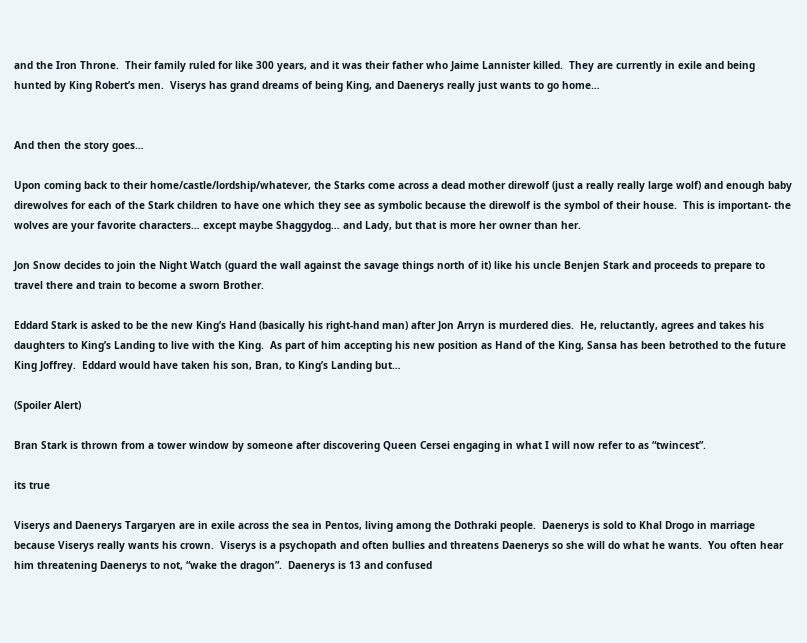and the Iron Throne.  Their family ruled for like 300 years, and it was their father who Jaime Lannister killed.  They are currently in exile and being hunted by King Robert’s men.  Viserys has grand dreams of being King, and Daenerys really just wants to go home…


And then the story goes…

Upon coming back to their home/castle/lordship/whatever, the Starks come across a dead mother direwolf (just a really really large wolf) and enough baby direwolves for each of the Stark children to have one which they see as symbolic because the direwolf is the symbol of their house.  This is important- the wolves are your favorite characters… except maybe Shaggydog… and Lady, but that is more her owner than her.

Jon Snow decides to join the Night Watch (guard the wall against the savage things north of it) like his uncle Benjen Stark and proceeds to prepare to travel there and train to become a sworn Brother.

Eddard Stark is asked to be the new King’s Hand (basically his right-hand man) after Jon Arryn is murdered dies.  He, reluctantly, agrees and takes his daughters to King’s Landing to live with the King.  As part of him accepting his new position as Hand of the King, Sansa has been betrothed to the future King Joffrey.  Eddard would have taken his son, Bran, to King’s Landing but…

(Spoiler Alert)

Bran Stark is thrown from a tower window by someone after discovering Queen Cersei engaging in what I will now refer to as “twincest”.

its true

Viserys and Daenerys Targaryen are in exile across the sea in Pentos, living among the Dothraki people.  Daenerys is sold to Khal Drogo in marriage because Viserys really wants his crown.  Viserys is a psychopath and often bullies and threatens Daenerys so she will do what he wants.  You often hear him threatening Daenerys to not, “wake the dragon”.  Daenerys is 13 and confused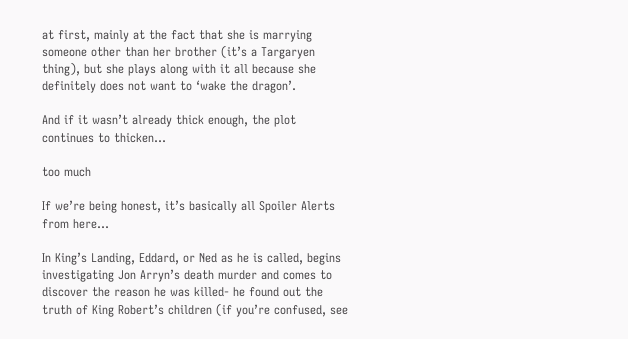at first, mainly at the fact that she is marrying someone other than her brother (it’s a Targaryen thing), but she plays along with it all because she definitely does not want to ‘wake the dragon’.

And if it wasn’t already thick enough, the plot continues to thicken…

too much

If we’re being honest, it’s basically all Spoiler Alerts from here…

In King’s Landing, Eddard, or Ned as he is called, begins investigating Jon Arryn’s death murder and comes to discover the reason he was killed- he found out the truth of King Robert’s children (if you’re confused, see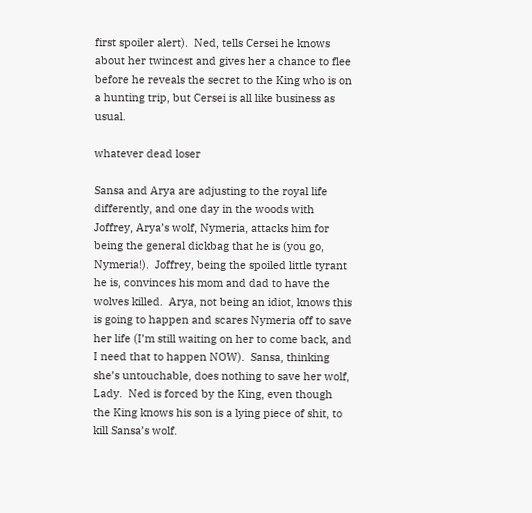first spoiler alert).  Ned, tells Cersei he knows about her twincest and gives her a chance to flee before he reveals the secret to the King who is on a hunting trip, but Cersei is all like business as usual.

whatever dead loser

Sansa and Arya are adjusting to the royal life differently, and one day in the woods with Joffrey, Arya’s wolf, Nymeria, attacks him for being the general dickbag that he is (you go, Nymeria!).  Joffrey, being the spoiled little tyrant he is, convinces his mom and dad to have the wolves killed.  Arya, not being an idiot, knows this is going to happen and scares Nymeria off to save her life (I’m still waiting on her to come back, and I need that to happen NOW).  Sansa, thinking she’s untouchable, does nothing to save her wolf, Lady.  Ned is forced by the King, even though the King knows his son is a lying piece of shit, to kill Sansa’s wolf.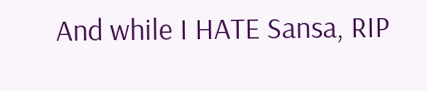And while I HATE Sansa, RIP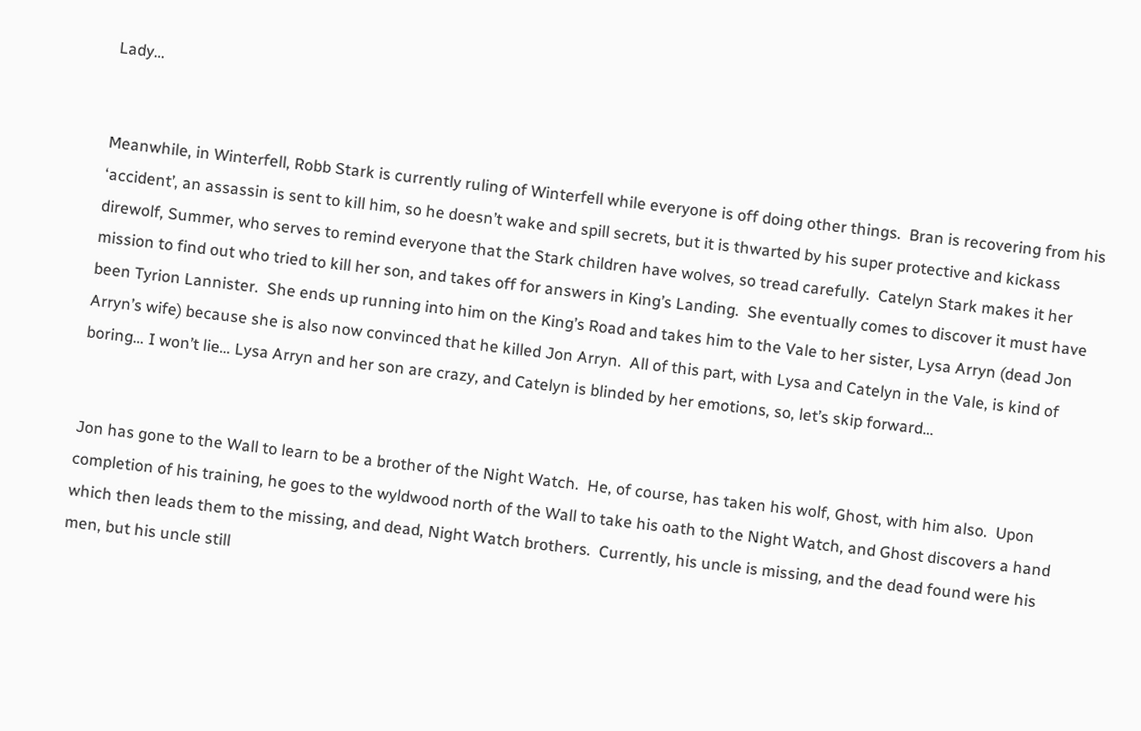Lady…


Meanwhile, in Winterfell, Robb Stark is currently ruling of Winterfell while everyone is off doing other things.  Bran is recovering from his ‘accident’, an assassin is sent to kill him, so he doesn’t wake and spill secrets, but it is thwarted by his super protective and kickass direwolf, Summer, who serves to remind everyone that the Stark children have wolves, so tread carefully.  Catelyn Stark makes it her mission to find out who tried to kill her son, and takes off for answers in King’s Landing.  She eventually comes to discover it must have been Tyrion Lannister.  She ends up running into him on the King’s Road and takes him to the Vale to her sister, Lysa Arryn (dead Jon Arryn’s wife) because she is also now convinced that he killed Jon Arryn.  All of this part, with Lysa and Catelyn in the Vale, is kind of boring… I won’t lie… Lysa Arryn and her son are crazy, and Catelyn is blinded by her emotions, so, let’s skip forward…


Jon has gone to the Wall to learn to be a brother of the Night Watch.  He, of course, has taken his wolf, Ghost, with him also.  Upon completion of his training, he goes to the wyldwood north of the Wall to take his oath to the Night Watch, and Ghost discovers a hand which then leads them to the missing, and dead, Night Watch brothers.  Currently, his uncle is missing, and the dead found were his men, but his uncle still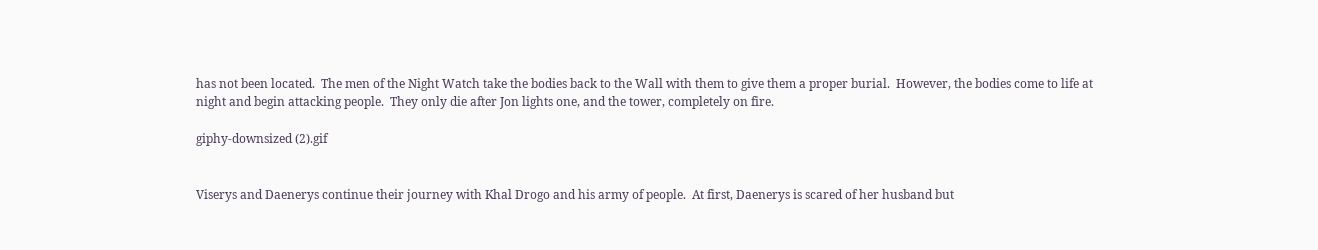has not been located.  The men of the Night Watch take the bodies back to the Wall with them to give them a proper burial.  However, the bodies come to life at night and begin attacking people.  They only die after Jon lights one, and the tower, completely on fire.

giphy-downsized (2).gif


Viserys and Daenerys continue their journey with Khal Drogo and his army of people.  At first, Daenerys is scared of her husband but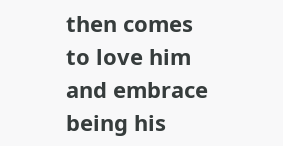then comes to love him and embrace being his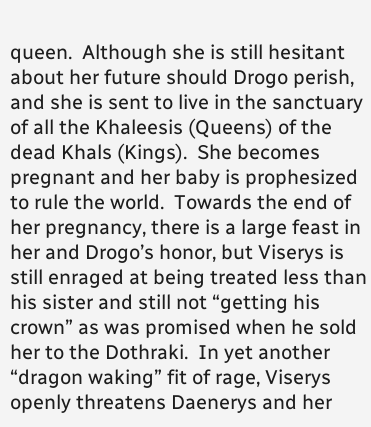queen.  Although she is still hesitant about her future should Drogo perish, and she is sent to live in the sanctuary of all the Khaleesis (Queens) of the dead Khals (Kings).  She becomes pregnant and her baby is prophesized to rule the world.  Towards the end of her pregnancy, there is a large feast in her and Drogo’s honor, but Viserys is still enraged at being treated less than his sister and still not “getting his crown” as was promised when he sold her to the Dothraki.  In yet another “dragon waking” fit of rage, Viserys openly threatens Daenerys and her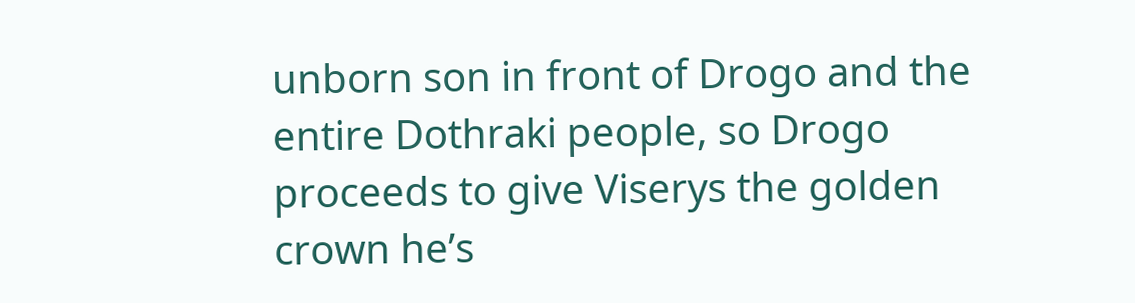unborn son in front of Drogo and the entire Dothraki people, so Drogo proceeds to give Viserys the golden crown he’s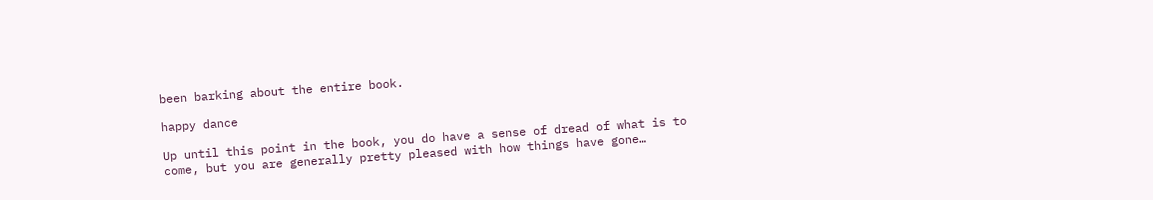been barking about the entire book.

happy dance

Up until this point in the book, you do have a sense of dread of what is to come, but you are generally pretty pleased with how things have gone…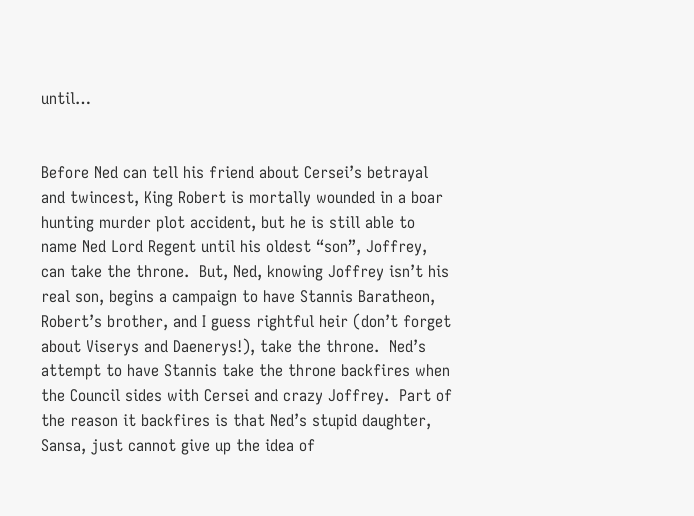until…


Before Ned can tell his friend about Cersei’s betrayal and twincest, King Robert is mortally wounded in a boar hunting murder plot accident, but he is still able to name Ned Lord Regent until his oldest “son”, Joffrey, can take the throne.  But, Ned, knowing Joffrey isn’t his real son, begins a campaign to have Stannis Baratheon, Robert’s brother, and I guess rightful heir (don’t forget about Viserys and Daenerys!), take the throne.  Ned’s attempt to have Stannis take the throne backfires when the Council sides with Cersei and crazy Joffrey.  Part of the reason it backfires is that Ned’s stupid daughter, Sansa, just cannot give up the idea of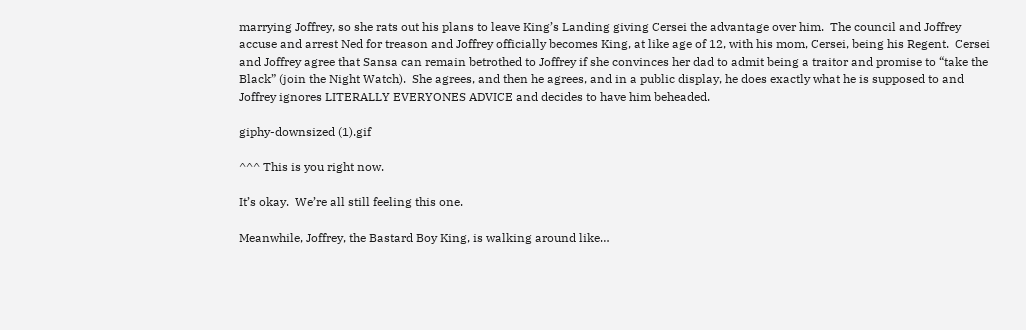marrying Joffrey, so she rats out his plans to leave King’s Landing giving Cersei the advantage over him.  The council and Joffrey accuse and arrest Ned for treason and Joffrey officially becomes King, at like age of 12, with his mom, Cersei, being his Regent.  Cersei and Joffrey agree that Sansa can remain betrothed to Joffrey if she convinces her dad to admit being a traitor and promise to “take the Black” (join the Night Watch).  She agrees, and then he agrees, and in a public display, he does exactly what he is supposed to and Joffrey ignores LITERALLY EVERYONES ADVICE and decides to have him beheaded.

giphy-downsized (1).gif

^^^ This is you right now.

It’s okay.  We’re all still feeling this one.

Meanwhile, Joffrey, the Bastard Boy King, is walking around like…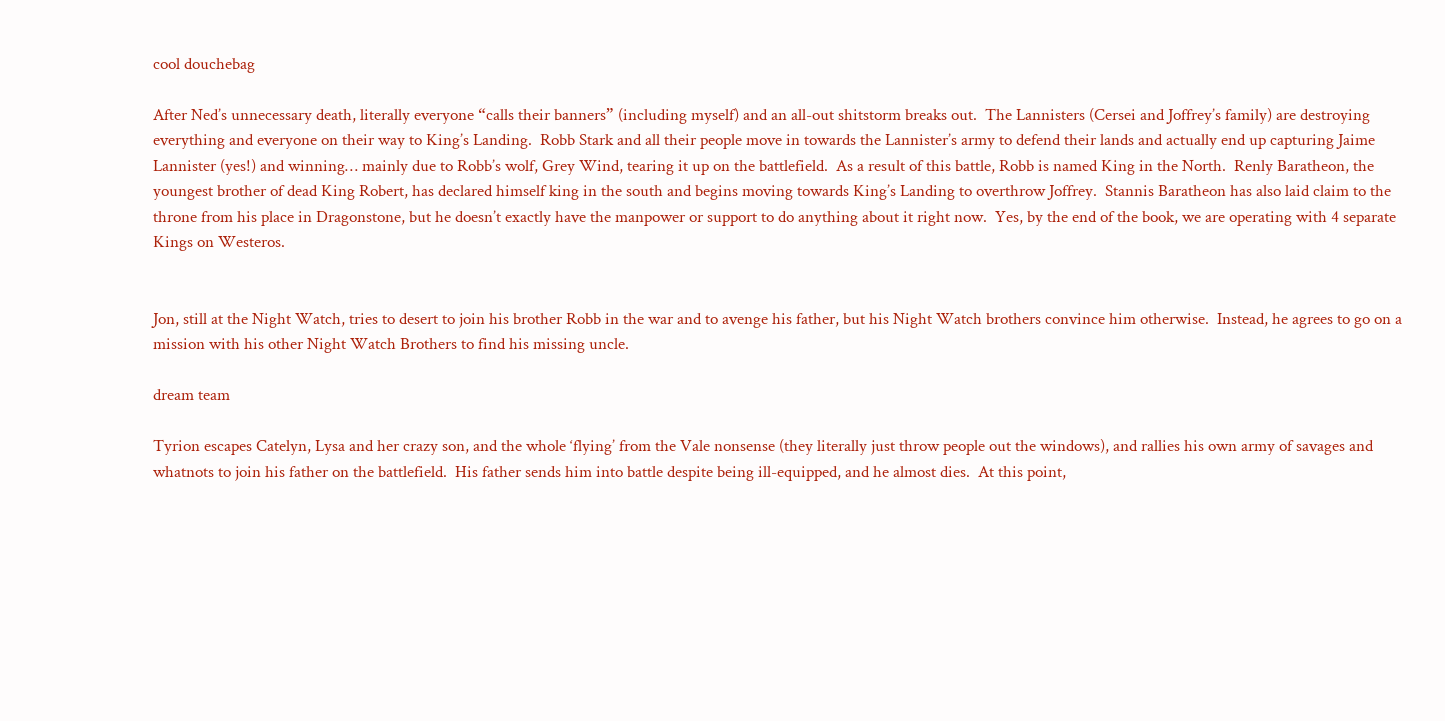cool douchebag

After Ned’s unnecessary death, literally everyone “calls their banners” (including myself) and an all-out shitstorm breaks out.  The Lannisters (Cersei and Joffrey’s family) are destroying everything and everyone on their way to King’s Landing.  Robb Stark and all their people move in towards the Lannister’s army to defend their lands and actually end up capturing Jaime Lannister (yes!) and winning… mainly due to Robb’s wolf, Grey Wind, tearing it up on the battlefield.  As a result of this battle, Robb is named King in the North.  Renly Baratheon, the youngest brother of dead King Robert, has declared himself king in the south and begins moving towards King’s Landing to overthrow Joffrey.  Stannis Baratheon has also laid claim to the throne from his place in Dragonstone, but he doesn’t exactly have the manpower or support to do anything about it right now.  Yes, by the end of the book, we are operating with 4 separate Kings on Westeros.


Jon, still at the Night Watch, tries to desert to join his brother Robb in the war and to avenge his father, but his Night Watch brothers convince him otherwise.  Instead, he agrees to go on a mission with his other Night Watch Brothers to find his missing uncle.

dream team

Tyrion escapes Catelyn, Lysa and her crazy son, and the whole ‘flying’ from the Vale nonsense (they literally just throw people out the windows), and rallies his own army of savages and whatnots to join his father on the battlefield.  His father sends him into battle despite being ill-equipped, and he almost dies.  At this point,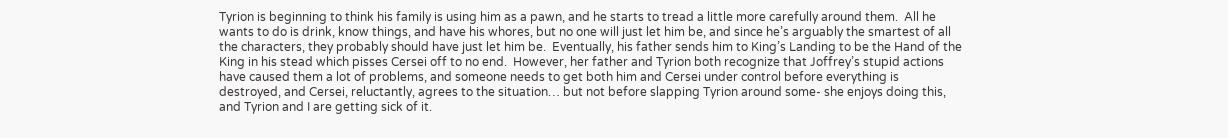Tyrion is beginning to think his family is using him as a pawn, and he starts to tread a little more carefully around them.  All he wants to do is drink, know things, and have his whores, but no one will just let him be, and since he’s arguably the smartest of all the characters, they probably should have just let him be.  Eventually, his father sends him to King’s Landing to be the Hand of the King in his stead which pisses Cersei off to no end.  However, her father and Tyrion both recognize that Joffrey’s stupid actions have caused them a lot of problems, and someone needs to get both him and Cersei under control before everything is destroyed, and Cersei, reluctantly, agrees to the situation… but not before slapping Tyrion around some- she enjoys doing this, and Tyrion and I are getting sick of it.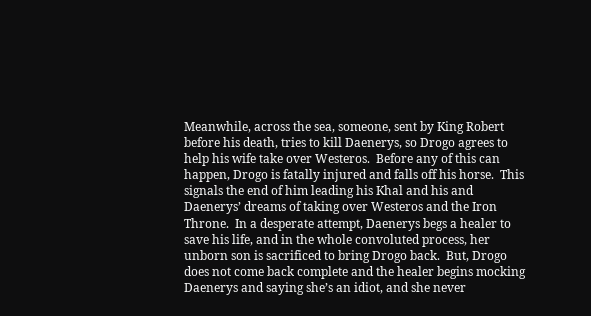Meanwhile, across the sea, someone, sent by King Robert before his death, tries to kill Daenerys, so Drogo agrees to help his wife take over Westeros.  Before any of this can happen, Drogo is fatally injured and falls off his horse.  This signals the end of him leading his Khal and his and Daenerys’ dreams of taking over Westeros and the Iron Throne.  In a desperate attempt, Daenerys begs a healer to save his life, and in the whole convoluted process, her unborn son is sacrificed to bring Drogo back.  But, Drogo does not come back complete and the healer begins mocking Daenerys and saying she’s an idiot, and she never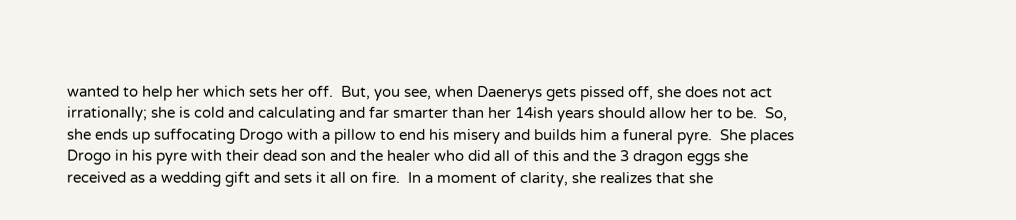wanted to help her which sets her off.  But, you see, when Daenerys gets pissed off, she does not act irrationally; she is cold and calculating and far smarter than her 14ish years should allow her to be.  So, she ends up suffocating Drogo with a pillow to end his misery and builds him a funeral pyre.  She places Drogo in his pyre with their dead son and the healer who did all of this and the 3 dragon eggs she received as a wedding gift and sets it all on fire.  In a moment of clarity, she realizes that she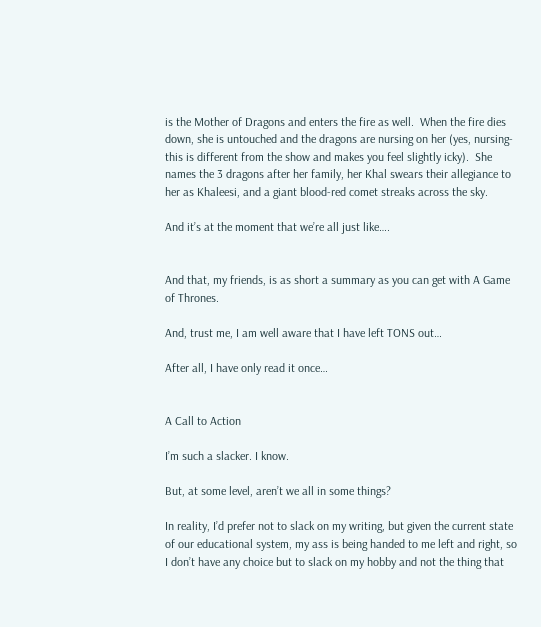is the Mother of Dragons and enters the fire as well.  When the fire dies down, she is untouched and the dragons are nursing on her (yes, nursing- this is different from the show and makes you feel slightly icky).  She names the 3 dragons after her family, her Khal swears their allegiance to her as Khaleesi, and a giant blood-red comet streaks across the sky.

And it’s at the moment that we’re all just like….


And that, my friends, is as short a summary as you can get with A Game of Thrones.

And, trust me, I am well aware that I have left TONS out…

After all, I have only read it once…


A Call to Action

I’m such a slacker. I know.

But, at some level, aren’t we all in some things?

In reality, I’d prefer not to slack on my writing, but given the current state of our educational system, my ass is being handed to me left and right, so I don’t have any choice but to slack on my hobby and not the thing that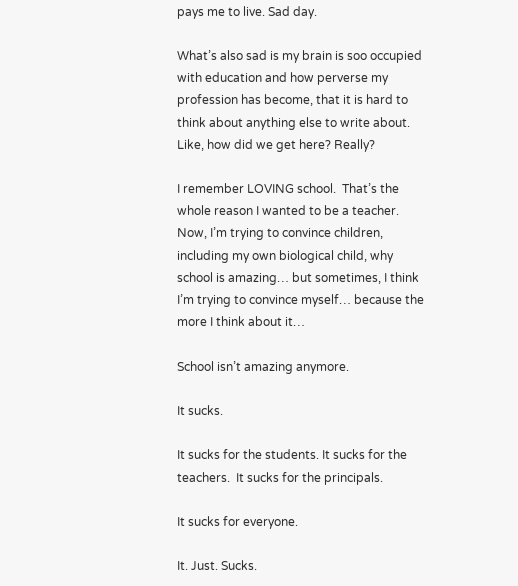pays me to live. Sad day.

What’s also sad is my brain is soo occupied with education and how perverse my profession has become, that it is hard to think about anything else to write about.  Like, how did we get here? Really?

I remember LOVING school.  That’s the whole reason I wanted to be a teacher.  Now, I’m trying to convince children, including my own biological child, why school is amazing… but sometimes, I think I’m trying to convince myself… because the more I think about it…

School isn’t amazing anymore.

It sucks.

It sucks for the students. It sucks for the teachers.  It sucks for the principals.

It sucks for everyone.

It. Just. Sucks.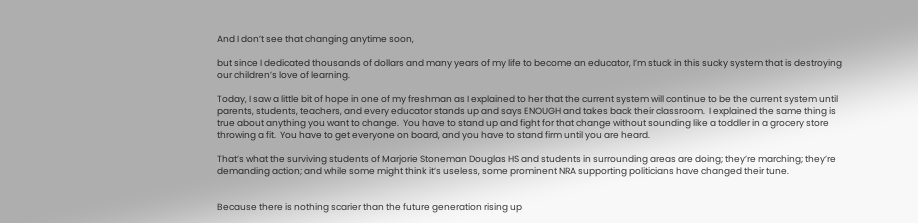And I don’t see that changing anytime soon,

but since I dedicated thousands of dollars and many years of my life to become an educator, I’m stuck in this sucky system that is destroying our children’s love of learning.

Today, I saw a little bit of hope in one of my freshman as I explained to her that the current system will continue to be the current system until parents, students, teachers, and every educator stands up and says ENOUGH and takes back their classroom.  I explained the same thing is true about anything you want to change.  You have to stand up and fight for that change without sounding like a toddler in a grocery store throwing a fit.  You have to get everyone on board, and you have to stand firm until you are heard.

That’s what the surviving students of Marjorie Stoneman Douglas HS and students in surrounding areas are doing; they’re marching; they’re demanding action; and while some might think it’s useless, some prominent NRA supporting politicians have changed their tune.


Because there is nothing scarier than the future generation rising up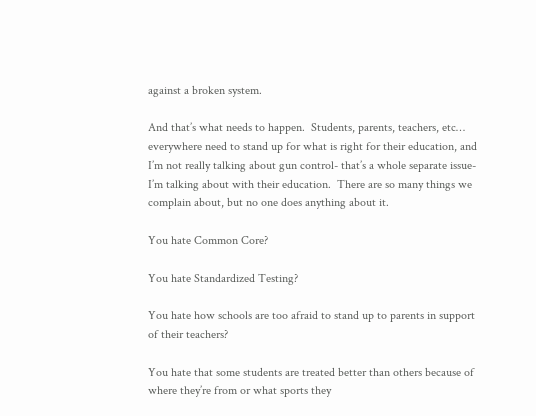against a broken system.

And that’s what needs to happen.  Students, parents, teachers, etc… everywhere need to stand up for what is right for their education, and I’m not really talking about gun control- that’s a whole separate issue- I’m talking about with their education.  There are so many things we complain about, but no one does anything about it.

You hate Common Core?

You hate Standardized Testing?

You hate how schools are too afraid to stand up to parents in support of their teachers?

You hate that some students are treated better than others because of where they’re from or what sports they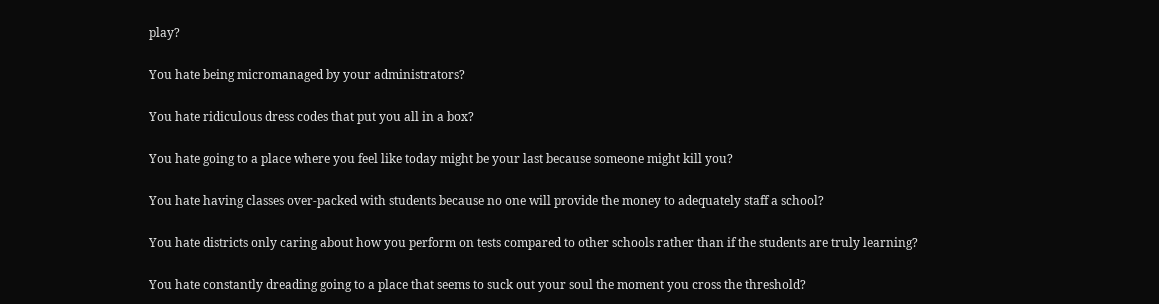play?

You hate being micromanaged by your administrators?

You hate ridiculous dress codes that put you all in a box?

You hate going to a place where you feel like today might be your last because someone might kill you?

You hate having classes over-packed with students because no one will provide the money to adequately staff a school?

You hate districts only caring about how you perform on tests compared to other schools rather than if the students are truly learning?

You hate constantly dreading going to a place that seems to suck out your soul the moment you cross the threshold?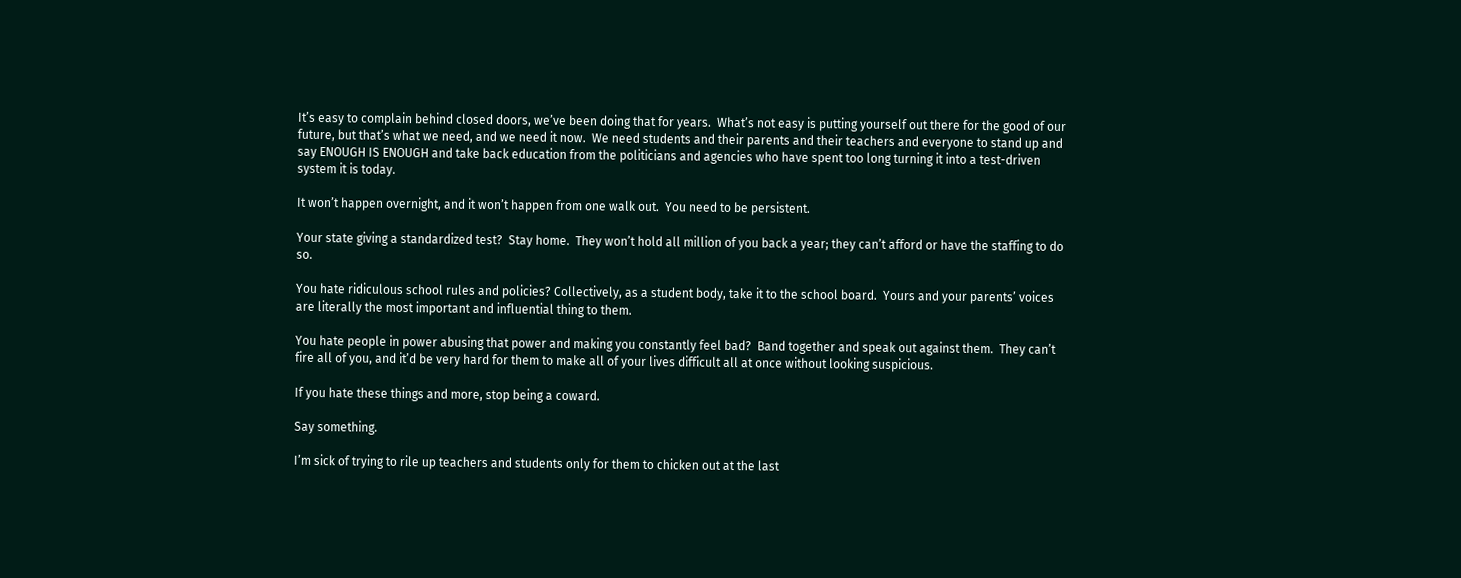It’s easy to complain behind closed doors, we’ve been doing that for years.  What’s not easy is putting yourself out there for the good of our future, but that’s what we need, and we need it now.  We need students and their parents and their teachers and everyone to stand up and say ENOUGH IS ENOUGH and take back education from the politicians and agencies who have spent too long turning it into a test-driven system it is today.

It won’t happen overnight, and it won’t happen from one walk out.  You need to be persistent.

Your state giving a standardized test?  Stay home.  They won’t hold all million of you back a year; they can’t afford or have the staffing to do so.

You hate ridiculous school rules and policies? Collectively, as a student body, take it to the school board.  Yours and your parents’ voices are literally the most important and influential thing to them.

You hate people in power abusing that power and making you constantly feel bad?  Band together and speak out against them.  They can’t fire all of you, and it’d be very hard for them to make all of your lives difficult all at once without looking suspicious.

If you hate these things and more, stop being a coward.

Say something.

I’m sick of trying to rile up teachers and students only for them to chicken out at the last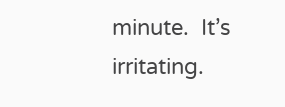minute.  It’s irritating.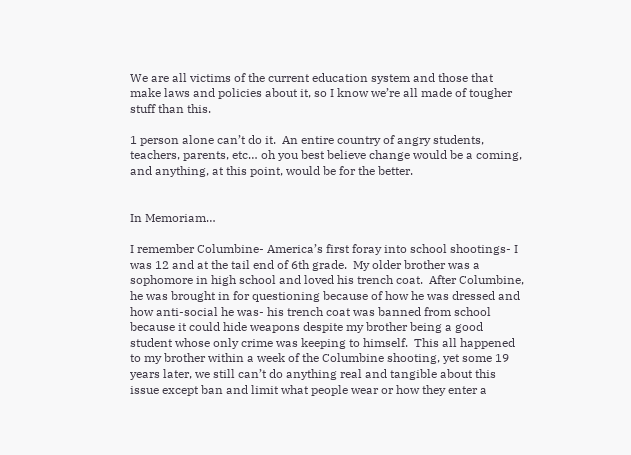We are all victims of the current education system and those that make laws and policies about it, so I know we’re all made of tougher stuff than this.

1 person alone can’t do it.  An entire country of angry students, teachers, parents, etc… oh you best believe change would be a coming, and anything, at this point, would be for the better.


In Memoriam…

I remember Columbine- America’s first foray into school shootings- I was 12 and at the tail end of 6th grade.  My older brother was a sophomore in high school and loved his trench coat.  After Columbine, he was brought in for questioning because of how he was dressed and how anti-social he was- his trench coat was banned from school because it could hide weapons despite my brother being a good student whose only crime was keeping to himself.  This all happened to my brother within a week of the Columbine shooting, yet some 19 years later, we still can’t do anything real and tangible about this issue except ban and limit what people wear or how they enter a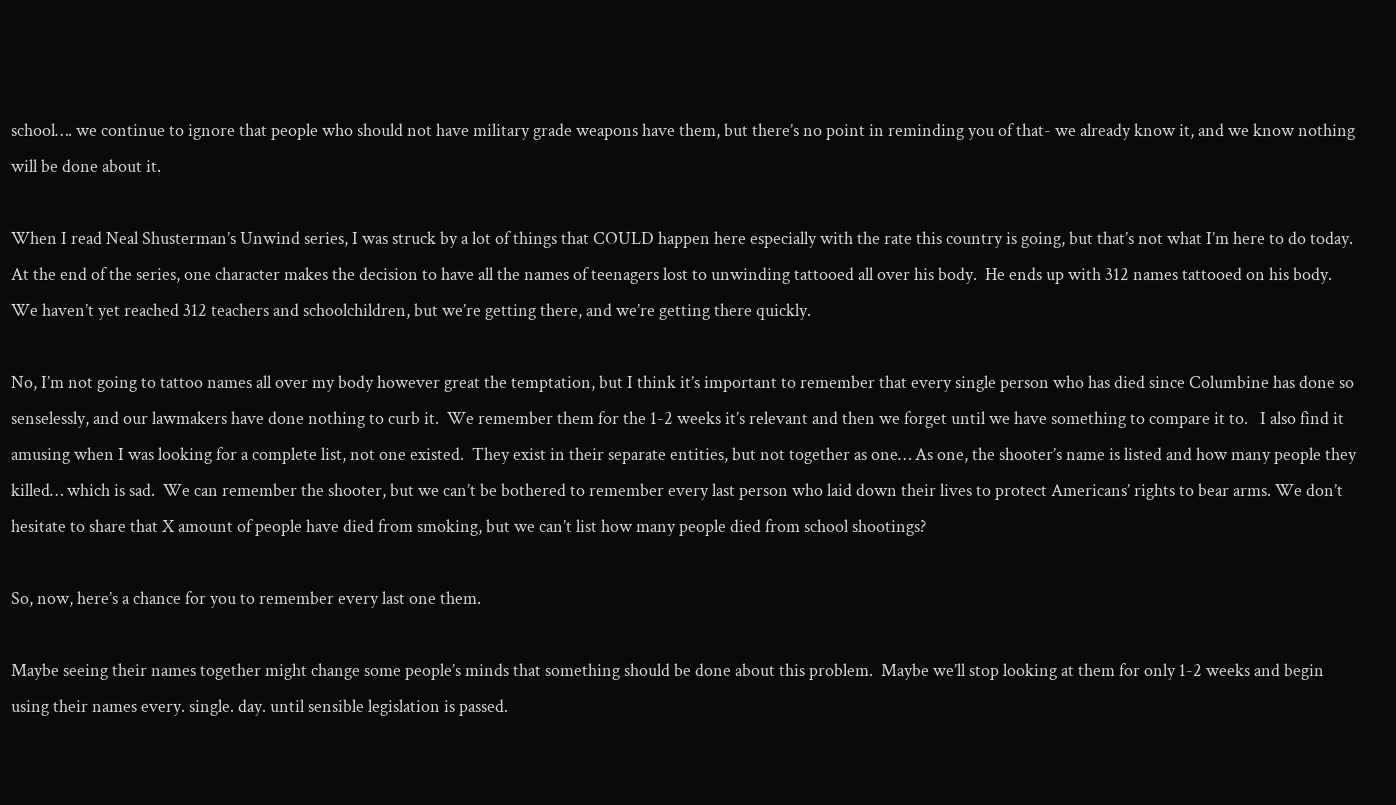school…. we continue to ignore that people who should not have military grade weapons have them, but there’s no point in reminding you of that- we already know it, and we know nothing will be done about it.

When I read Neal Shusterman’s Unwind series, I was struck by a lot of things that COULD happen here especially with the rate this country is going, but that’s not what I’m here to do today.  At the end of the series, one character makes the decision to have all the names of teenagers lost to unwinding tattooed all over his body.  He ends up with 312 names tattooed on his body.  We haven’t yet reached 312 teachers and schoolchildren, but we’re getting there, and we’re getting there quickly.

No, I’m not going to tattoo names all over my body however great the temptation, but I think it’s important to remember that every single person who has died since Columbine has done so senselessly, and our lawmakers have done nothing to curb it.  We remember them for the 1-2 weeks it’s relevant and then we forget until we have something to compare it to.   I also find it amusing when I was looking for a complete list, not one existed.  They exist in their separate entities, but not together as one… As one, the shooter’s name is listed and how many people they killed… which is sad.  We can remember the shooter, but we can’t be bothered to remember every last person who laid down their lives to protect Americans’ rights to bear arms. We don’t hesitate to share that X amount of people have died from smoking, but we can’t list how many people died from school shootings?

So, now, here’s a chance for you to remember every last one them.

Maybe seeing their names together might change some people’s minds that something should be done about this problem.  Maybe we’ll stop looking at them for only 1-2 weeks and begin using their names every. single. day. until sensible legislation is passed.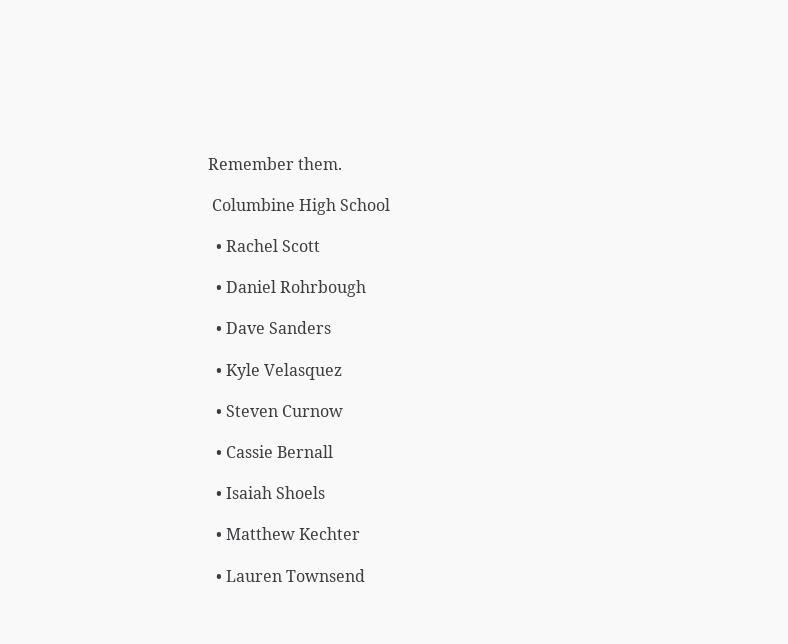Remember them.

 Columbine High School

  • Rachel Scott

  • Daniel Rohrbough

  • Dave Sanders

  • Kyle Velasquez

  • Steven Curnow

  • Cassie Bernall

  • Isaiah Shoels

  • Matthew Kechter

  • Lauren Townsend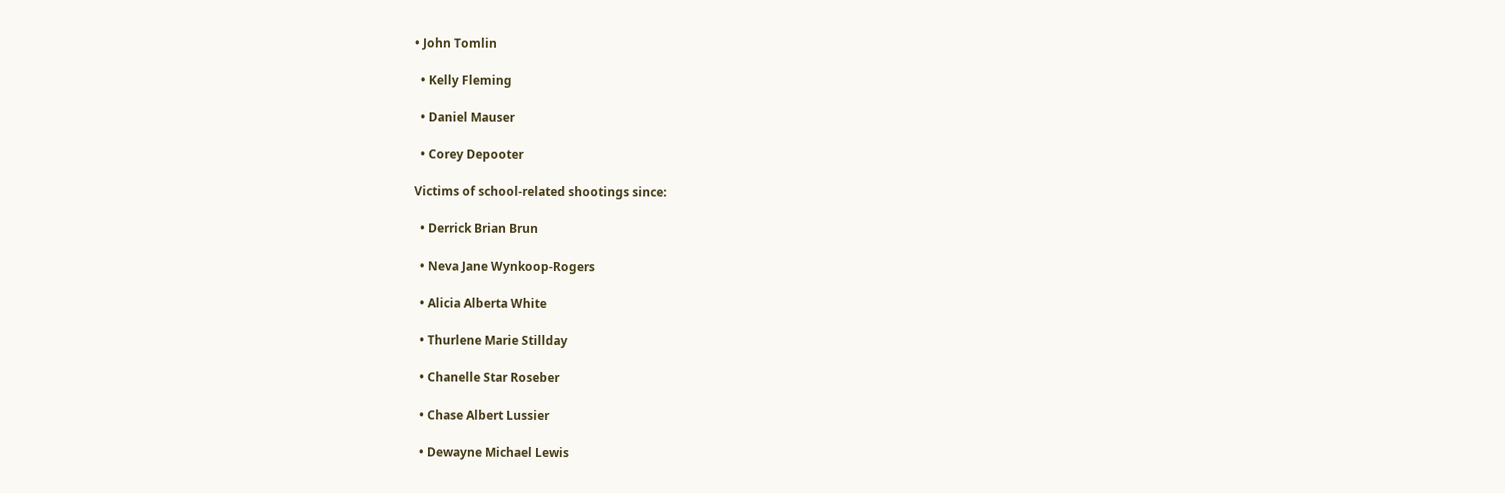• John Tomlin

  • Kelly Fleming

  • Daniel Mauser

  • Corey Depooter

Victims of school-related shootings since:

  • Derrick Brian Brun

  • Neva Jane Wynkoop-Rogers

  • Alicia Alberta White

  • Thurlene Marie Stillday

  • Chanelle Star Roseber

  • Chase Albert Lussier

  • Dewayne Michael Lewis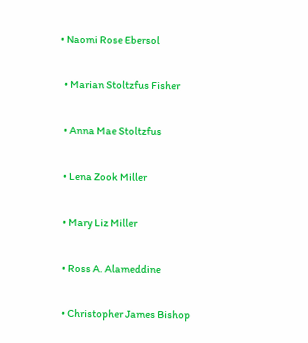• Naomi Rose Ebersol

  • Marian Stoltzfus Fisher

  • Anna Mae Stoltzfus

  • Lena Zook Miller

  • Mary Liz Miller

  • Ross A. Alameddine

  • Christopher James Bishop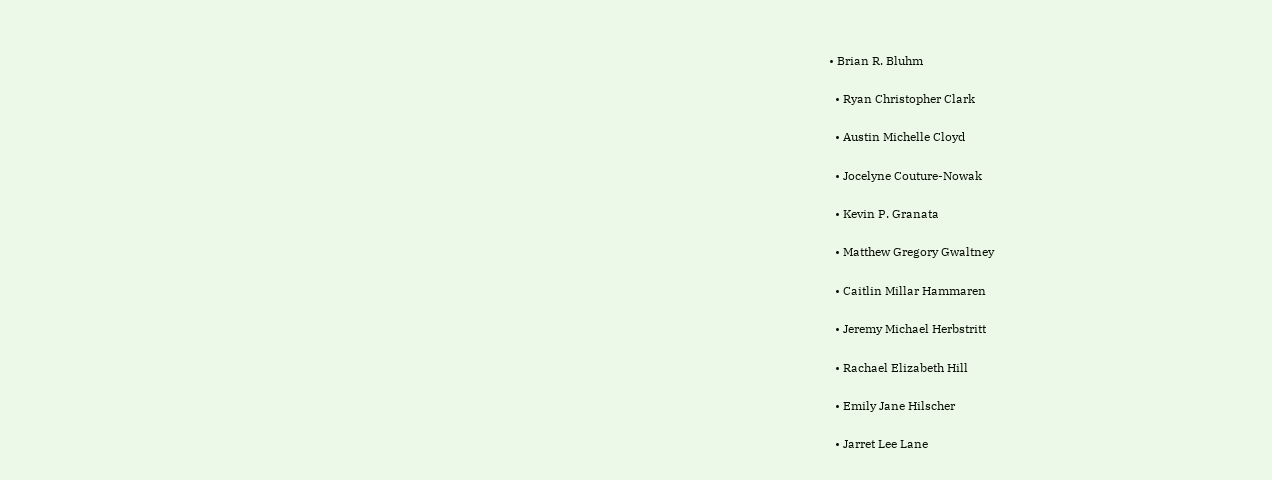• Brian R. Bluhm

  • Ryan Christopher Clark

  • Austin Michelle Cloyd

  • Jocelyne Couture-Nowak

  • Kevin P. Granata

  • Matthew Gregory Gwaltney

  • Caitlin Millar Hammaren

  • Jeremy Michael Herbstritt

  • Rachael Elizabeth Hill

  • Emily Jane Hilscher

  • Jarret Lee Lane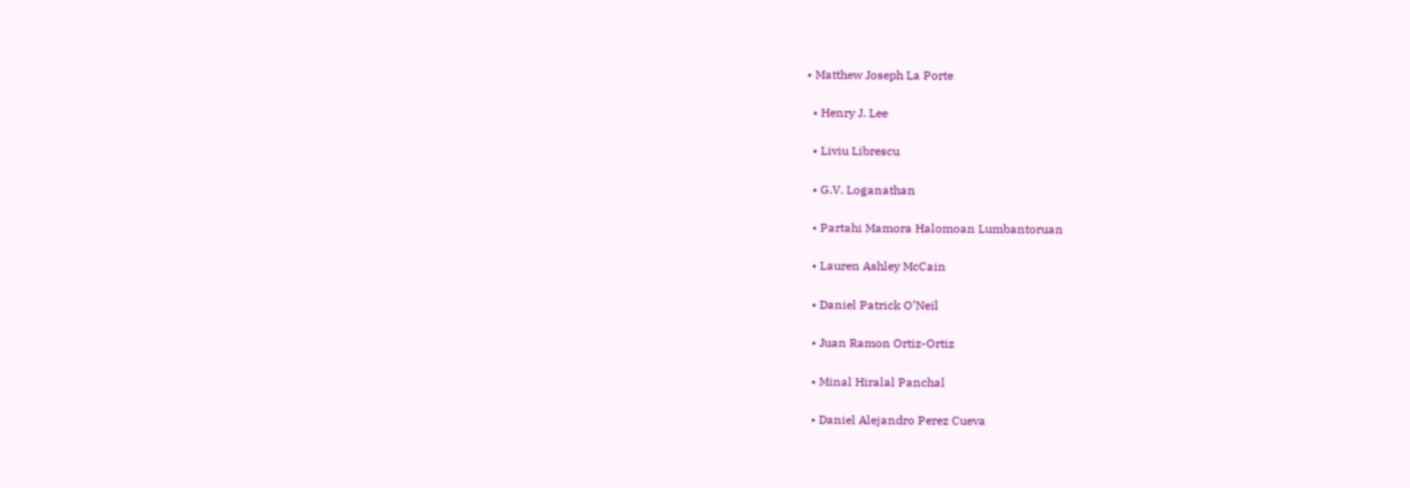• Matthew Joseph La Porte

  • Henry J. Lee

  • Liviu Librescu

  • G.V. Loganathan

  • Partahi Mamora Halomoan Lumbantoruan

  • Lauren Ashley McCain

  • Daniel Patrick O’Neil

  • Juan Ramon Ortiz-Ortiz

  • Minal Hiralal Panchal

  • Daniel Alejandro Perez Cueva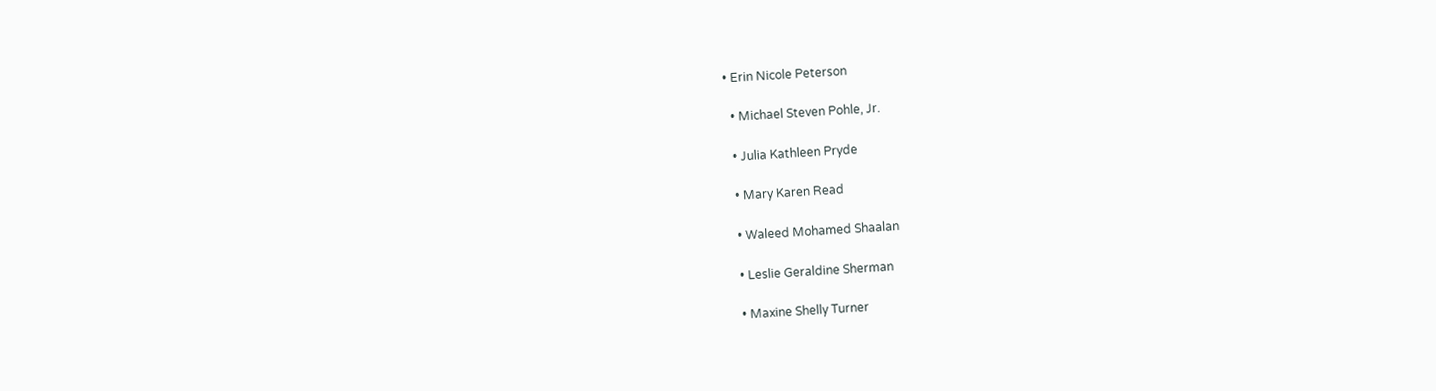• Erin Nicole Peterson

  • Michael Steven Pohle, Jr.

  • Julia Kathleen Pryde

  • Mary Karen Read

  • Waleed Mohamed Shaalan

  • Leslie Geraldine Sherman

  • Maxine Shelly Turner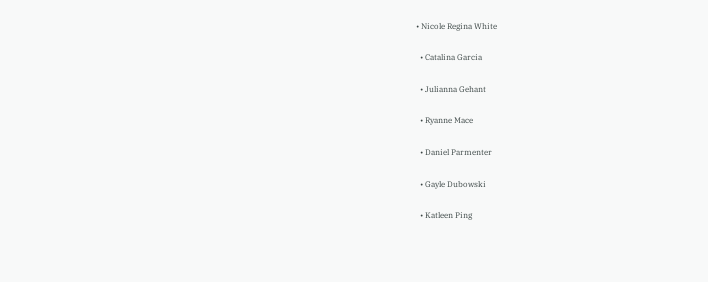• Nicole Regina White

  • Catalina Garcia

  • Julianna Gehant

  • Ryanne Mace

  • Daniel Parmenter

  • Gayle Dubowski

  • Katleen Ping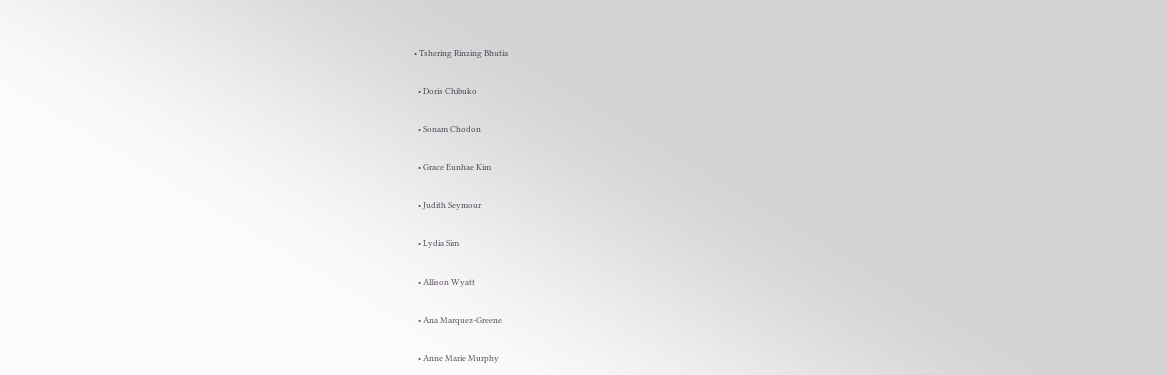• Tshering Rinzing Bhutia

  • Doris Chibuko

  • Sonam Chodon

  • Grace Eunhae Kim

  • Judith Seymour

  • Lydia Sim

  • Allison Wyatt

  • Ana Marquez-Greene

  • Anne Marie Murphy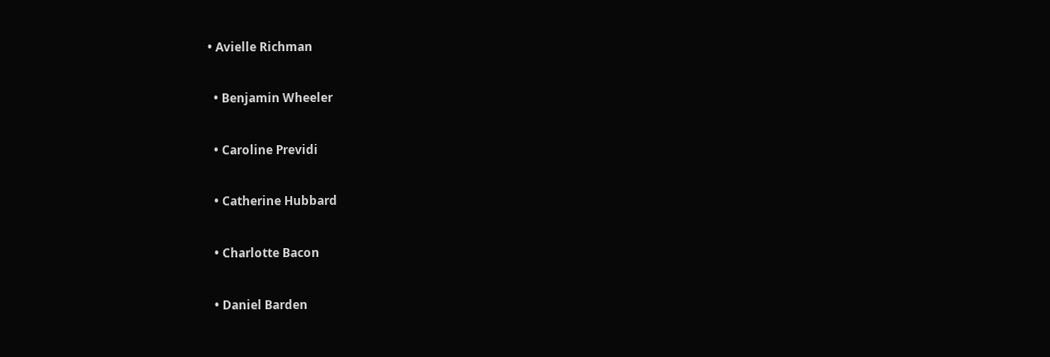• Avielle Richman

  • Benjamin Wheeler

  • Caroline Previdi

  • Catherine Hubbard

  • Charlotte Bacon

  • Daniel Barden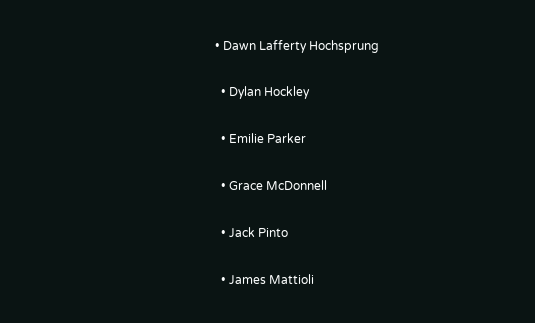• Dawn Lafferty Hochsprung

  • Dylan Hockley

  • Emilie Parker

  • Grace McDonnell

  • Jack Pinto

  • James Mattioli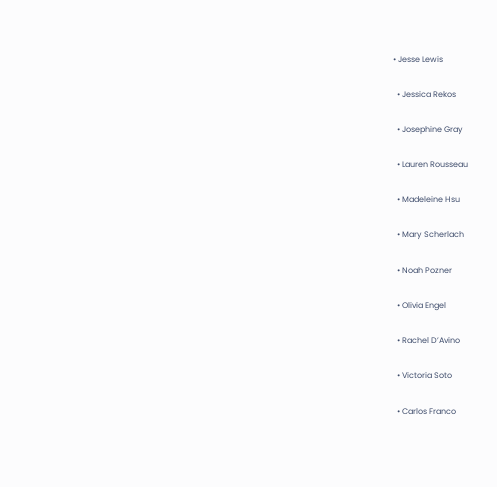• Jesse Lewis

  • Jessica Rekos

  • Josephine Gray

  • Lauren Rousseau

  • Madeleine Hsu

  • Mary Scherlach

  • Noah Pozner

  • Olivia Engel

  • Rachel D’Avino

  • Victoria Soto

  • Carlos Franco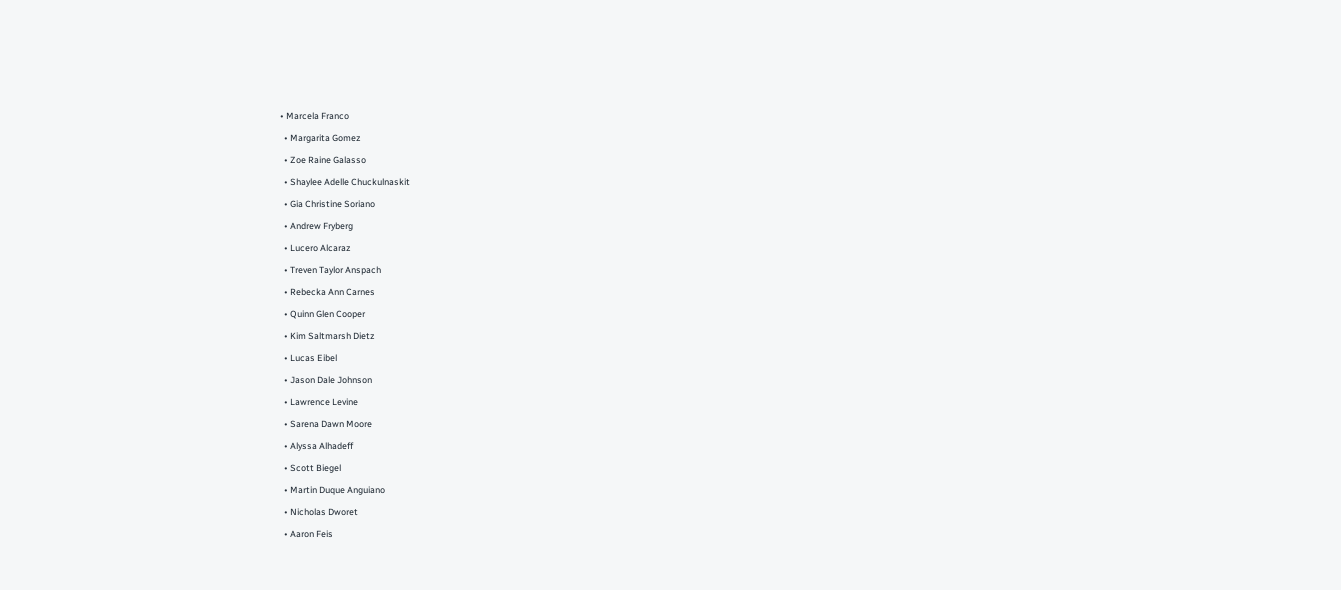• Marcela Franco

  • Margarita Gomez

  • Zoe Raine Galasso

  • Shaylee Adelle Chuckulnaskit

  • Gia Christine Soriano

  • Andrew Fryberg

  • Lucero Alcaraz

  • Treven Taylor Anspach

  • Rebecka Ann Carnes

  • Quinn Glen Cooper

  • Kim Saltmarsh Dietz

  • Lucas Eibel

  • Jason Dale Johnson

  • Lawrence Levine

  • Sarena Dawn Moore

  • Alyssa Alhadeff

  • Scott Biegel

  • Martin Duque Anguiano

  • Nicholas Dworet

  • Aaron Feis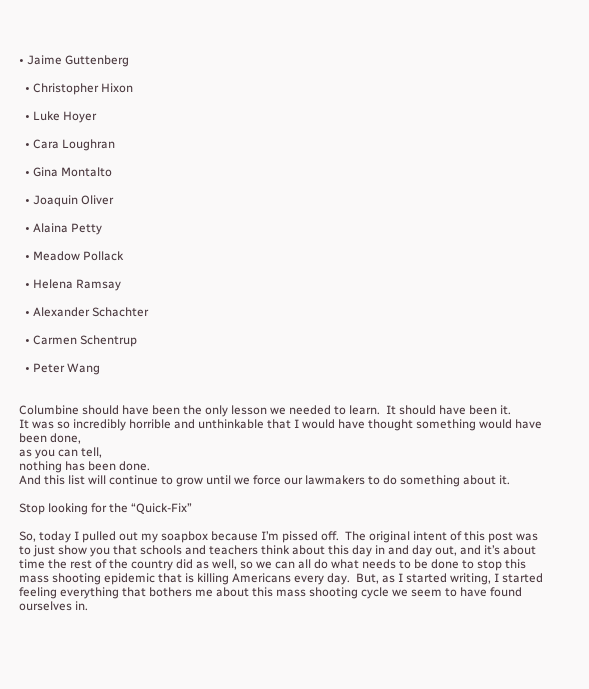• Jaime Guttenberg

  • Christopher Hixon

  • Luke Hoyer

  • Cara Loughran

  • Gina Montalto

  • Joaquin Oliver

  • Alaina Petty

  • Meadow Pollack

  • Helena Ramsay

  • Alexander Schachter

  • Carmen Schentrup

  • Peter Wang


Columbine should have been the only lesson we needed to learn.  It should have been it.
It was so incredibly horrible and unthinkable that I would have thought something would have been done,
as you can tell,
nothing has been done.
And this list will continue to grow until we force our lawmakers to do something about it.

Stop looking for the “Quick-Fix”

So, today I pulled out my soapbox because I’m pissed off.  The original intent of this post was to just show you that schools and teachers think about this day in and day out, and it’s about time the rest of the country did as well, so we can all do what needs to be done to stop this mass shooting epidemic that is killing Americans every day.  But, as I started writing, I started feeling everything that bothers me about this mass shooting cycle we seem to have found ourselves in.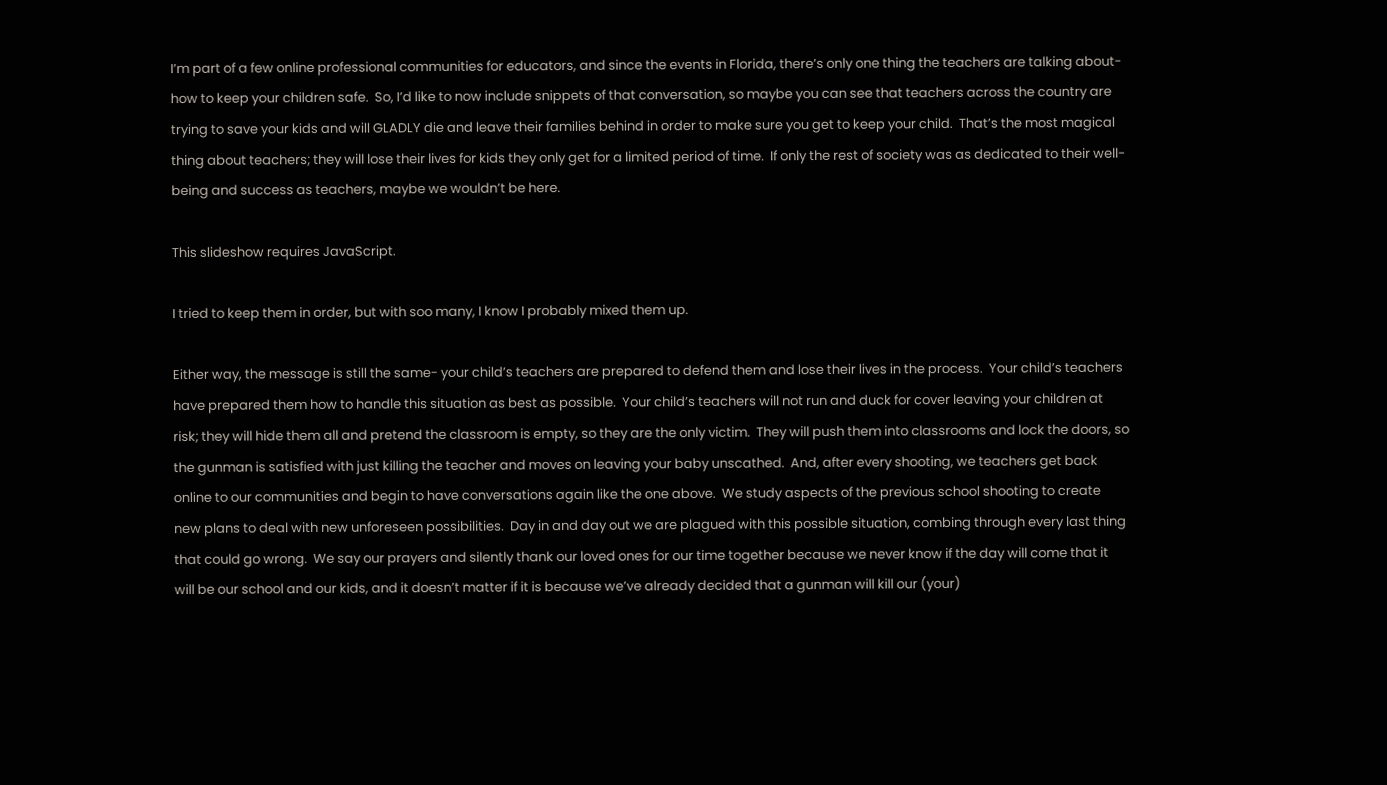I’m part of a few online professional communities for educators, and since the events in Florida, there’s only one thing the teachers are talking about- how to keep your children safe.  So, I’d like to now include snippets of that conversation, so maybe you can see that teachers across the country are trying to save your kids and will GLADLY die and leave their families behind in order to make sure you get to keep your child.  That’s the most magical thing about teachers; they will lose their lives for kids they only get for a limited period of time.  If only the rest of society was as dedicated to their well-being and success as teachers, maybe we wouldn’t be here.

This slideshow requires JavaScript.

I tried to keep them in order, but with soo many, I know I probably mixed them up.

Either way, the message is still the same- your child’s teachers are prepared to defend them and lose their lives in the process.  Your child’s teachers have prepared them how to handle this situation as best as possible.  Your child’s teachers will not run and duck for cover leaving your children at risk; they will hide them all and pretend the classroom is empty, so they are the only victim.  They will push them into classrooms and lock the doors, so the gunman is satisfied with just killing the teacher and moves on leaving your baby unscathed.  And, after every shooting, we teachers get back online to our communities and begin to have conversations again like the one above.  We study aspects of the previous school shooting to create new plans to deal with new unforeseen possibilities.  Day in and day out we are plagued with this possible situation, combing through every last thing that could go wrong.  We say our prayers and silently thank our loved ones for our time together because we never know if the day will come that it will be our school and our kids, and it doesn’t matter if it is because we’ve already decided that a gunman will kill our (your)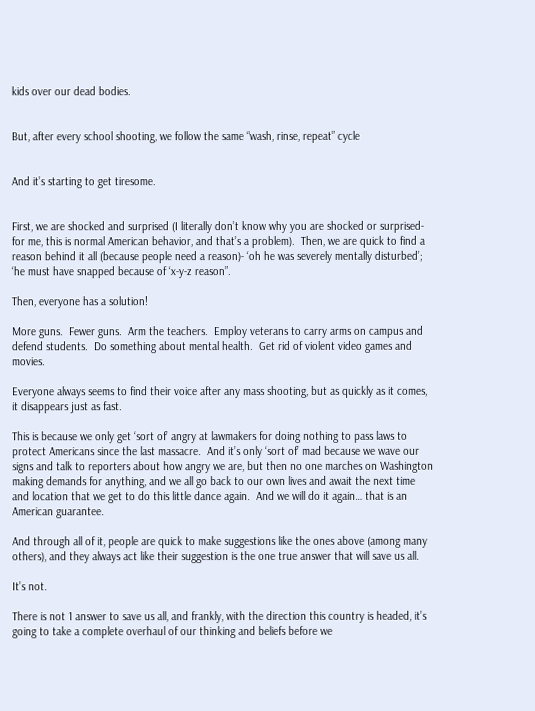kids over our dead bodies.


But, after every school shooting, we follow the same “wash, rinse, repeat” cycle


And it’s starting to get tiresome.


First, we are shocked and surprised (I literally don’t know why you are shocked or surprised- for me, this is normal American behavior, and that’s a problem).  Then, we are quick to find a reason behind it all (because people need a reason)- ‘oh he was severely mentally disturbed’; ‘he must have snapped because of ‘x-y-z reason”.

Then, everyone has a solution!

More guns.  Fewer guns.  Arm the teachers.  Employ veterans to carry arms on campus and defend students.  Do something about mental health.  Get rid of violent video games and movies.

Everyone always seems to find their voice after any mass shooting, but as quickly as it comes, it disappears just as fast.

This is because we only get ‘sort of’ angry at lawmakers for doing nothing to pass laws to protect Americans since the last massacre.  And it’s only ‘sort of’ mad because we wave our signs and talk to reporters about how angry we are, but then no one marches on Washington making demands for anything, and we all go back to our own lives and await the next time and location that we get to do this little dance again.  And we will do it again… that is an American guarantee.

And through all of it, people are quick to make suggestions like the ones above (among many others), and they always act like their suggestion is the one true answer that will save us all.

It’s not.

There is not 1 answer to save us all, and frankly, with the direction this country is headed, it’s going to take a complete overhaul of our thinking and beliefs before we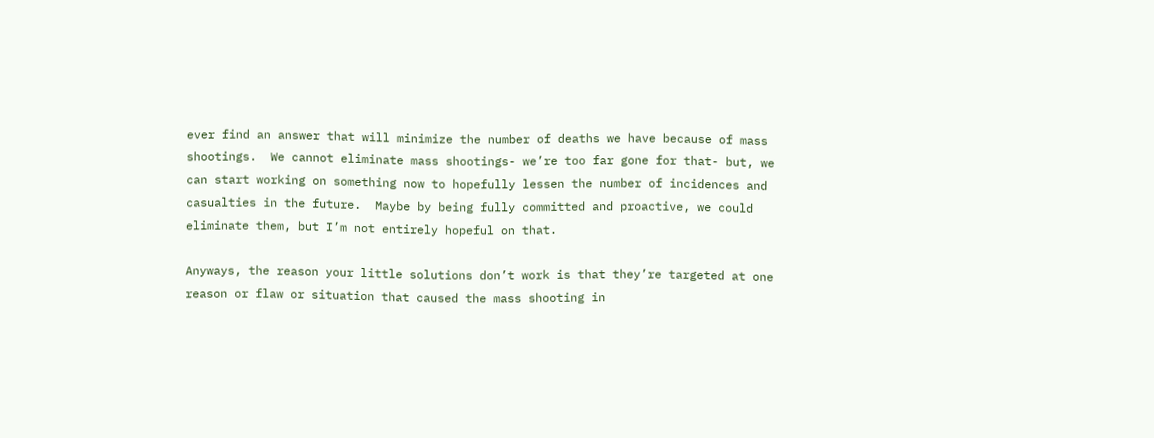ever find an answer that will minimize the number of deaths we have because of mass shootings.  We cannot eliminate mass shootings- we’re too far gone for that- but, we can start working on something now to hopefully lessen the number of incidences and casualties in the future.  Maybe by being fully committed and proactive, we could eliminate them, but I’m not entirely hopeful on that.

Anyways, the reason your little solutions don’t work is that they’re targeted at one reason or flaw or situation that caused the mass shooting in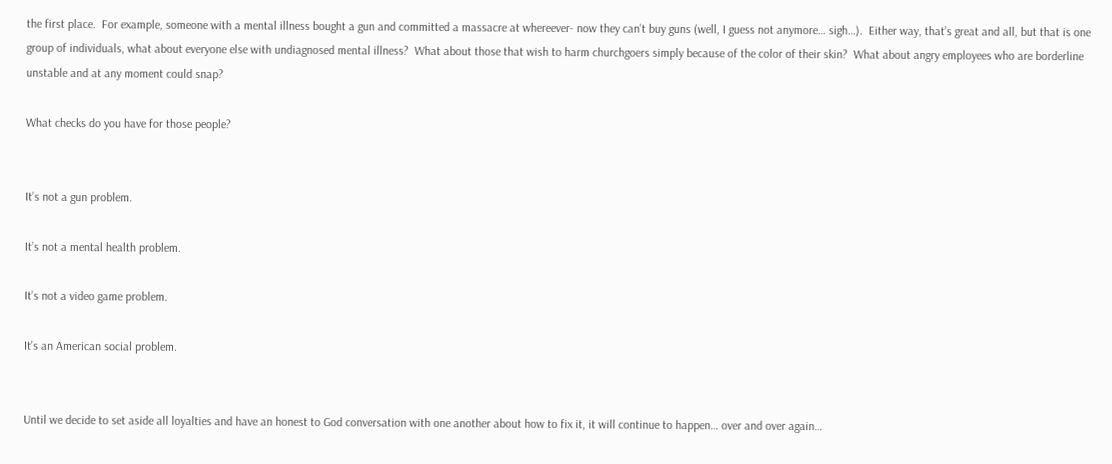the first place.  For example, someone with a mental illness bought a gun and committed a massacre at whereever- now they can’t buy guns (well, I guess not anymore… sigh…).  Either way, that’s great and all, but that is one group of individuals, what about everyone else with undiagnosed mental illness?  What about those that wish to harm churchgoers simply because of the color of their skin?  What about angry employees who are borderline unstable and at any moment could snap?

What checks do you have for those people?


It’s not a gun problem.

It’s not a mental health problem.

It’s not a video game problem.

It’s an American social problem.


Until we decide to set aside all loyalties and have an honest to God conversation with one another about how to fix it, it will continue to happen… over and over again…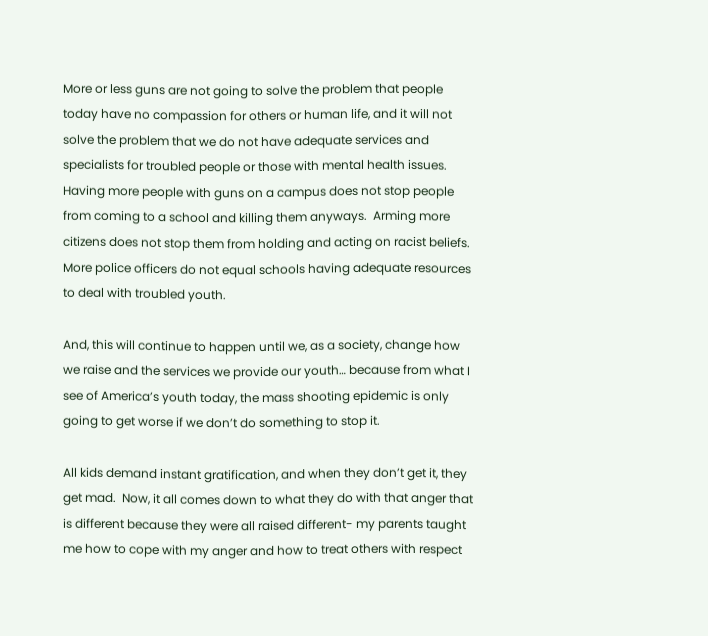More or less guns are not going to solve the problem that people today have no compassion for others or human life, and it will not solve the problem that we do not have adequate services and specialists for troubled people or those with mental health issues.  Having more people with guns on a campus does not stop people from coming to a school and killing them anyways.  Arming more citizens does not stop them from holding and acting on racist beliefs.  More police officers do not equal schools having adequate resources to deal with troubled youth.

And, this will continue to happen until we, as a society, change how we raise and the services we provide our youth… because from what I see of America’s youth today, the mass shooting epidemic is only going to get worse if we don’t do something to stop it.

All kids demand instant gratification, and when they don’t get it, they get mad.  Now, it all comes down to what they do with that anger that is different because they were all raised different- my parents taught me how to cope with my anger and how to treat others with respect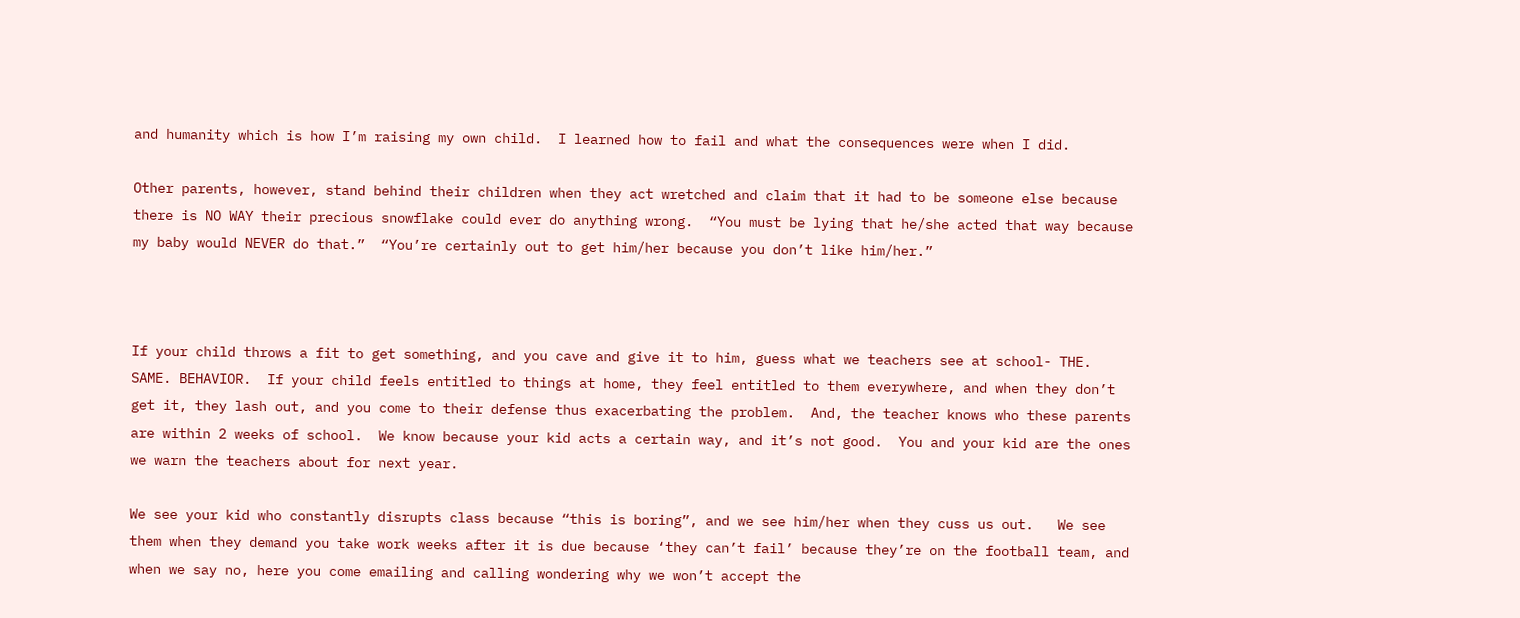and humanity which is how I’m raising my own child.  I learned how to fail and what the consequences were when I did.

Other parents, however, stand behind their children when they act wretched and claim that it had to be someone else because there is NO WAY their precious snowflake could ever do anything wrong.  “You must be lying that he/she acted that way because my baby would NEVER do that.”  “You’re certainly out to get him/her because you don’t like him/her.”



If your child throws a fit to get something, and you cave and give it to him, guess what we teachers see at school- THE. SAME. BEHAVIOR.  If your child feels entitled to things at home, they feel entitled to them everywhere, and when they don’t get it, they lash out, and you come to their defense thus exacerbating the problem.  And, the teacher knows who these parents are within 2 weeks of school.  We know because your kid acts a certain way, and it’s not good.  You and your kid are the ones we warn the teachers about for next year.

We see your kid who constantly disrupts class because “this is boring”, and we see him/her when they cuss us out.   We see them when they demand you take work weeks after it is due because ‘they can’t fail’ because they’re on the football team, and when we say no, here you come emailing and calling wondering why we won’t accept the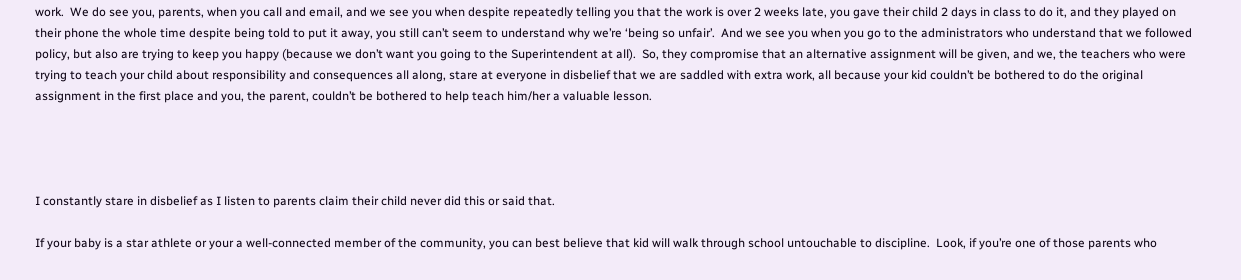work.  We do see you, parents, when you call and email, and we see you when despite repeatedly telling you that the work is over 2 weeks late, you gave their child 2 days in class to do it, and they played on their phone the whole time despite being told to put it away, you still can’t seem to understand why we’re ‘being so unfair’.  And we see you when you go to the administrators who understand that we followed policy, but also are trying to keep you happy (because we don’t want you going to the Superintendent at all).  So, they compromise that an alternative assignment will be given, and we, the teachers who were trying to teach your child about responsibility and consequences all along, stare at everyone in disbelief that we are saddled with extra work, all because your kid couldn’t be bothered to do the original assignment in the first place and you, the parent, couldn’t be bothered to help teach him/her a valuable lesson.




I constantly stare in disbelief as I listen to parents claim their child never did this or said that.

If your baby is a star athlete or your a well-connected member of the community, you can best believe that kid will walk through school untouchable to discipline.  Look, if you’re one of those parents who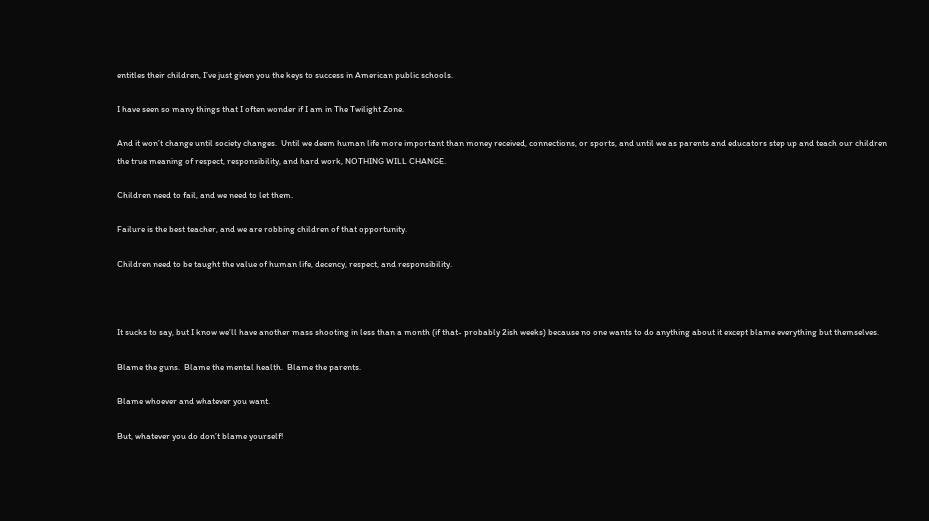entitles their children, I’ve just given you the keys to success in American public schools.

I have seen so many things that I often wonder if I am in The Twilight Zone.

And it won’t change until society changes.  Until we deem human life more important than money received, connections, or sports, and until we as parents and educators step up and teach our children the true meaning of respect, responsibility, and hard work, NOTHING WILL CHANGE.

Children need to fail, and we need to let them.

Failure is the best teacher, and we are robbing children of that opportunity.

Children need to be taught the value of human life, decency, respect, and responsibility.



It sucks to say, but I know we’ll have another mass shooting in less than a month (if that- probably 2ish weeks) because no one wants to do anything about it except blame everything but themselves.

Blame the guns.  Blame the mental health.  Blame the parents.

Blame whoever and whatever you want.

But, whatever you do don’t blame yourself!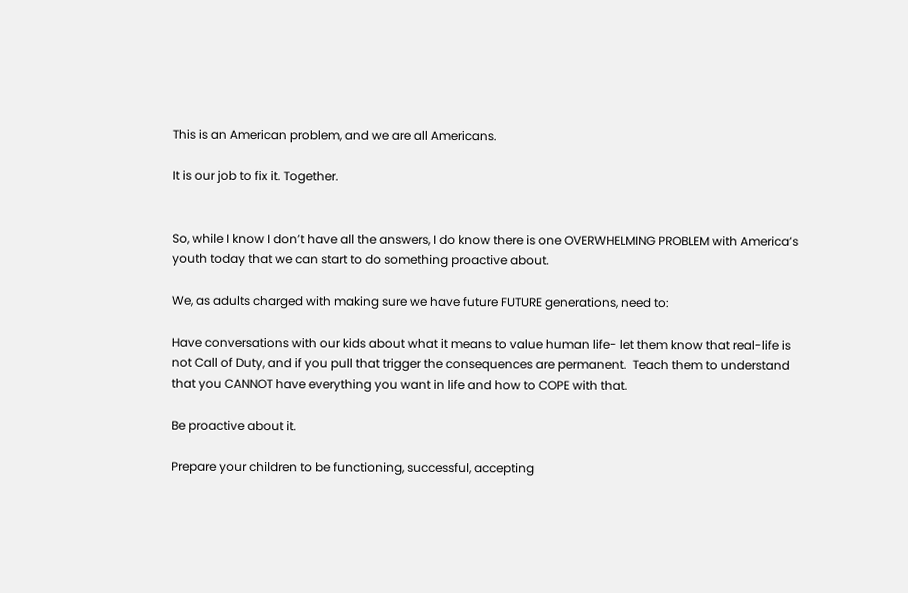This is an American problem, and we are all Americans.

It is our job to fix it. Together.


So, while I know I don’t have all the answers, I do know there is one OVERWHELMING PROBLEM with America’s youth today that we can start to do something proactive about.

We, as adults charged with making sure we have future FUTURE generations, need to:

Have conversations with our kids about what it means to value human life- let them know that real-life is not Call of Duty, and if you pull that trigger the consequences are permanent.  Teach them to understand that you CANNOT have everything you want in life and how to COPE with that.

Be proactive about it.

Prepare your children to be functioning, successful, accepting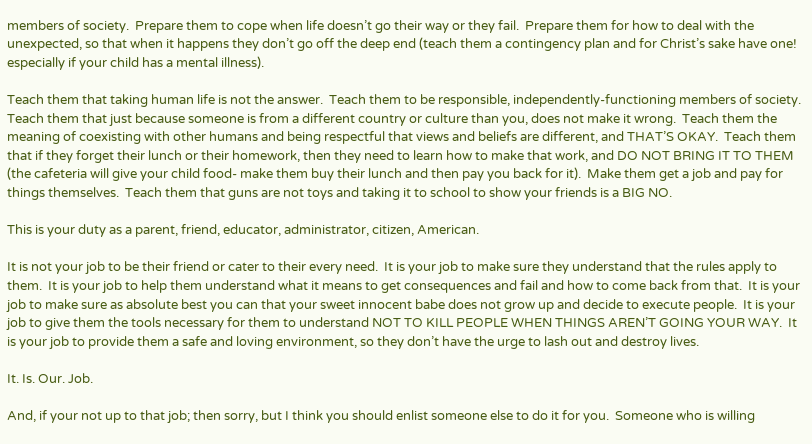members of society.  Prepare them to cope when life doesn’t go their way or they fail.  Prepare them for how to deal with the unexpected, so that when it happens they don’t go off the deep end (teach them a contingency plan and for Christ’s sake have one! especially if your child has a mental illness).

Teach them that taking human life is not the answer.  Teach them to be responsible, independently-functioning members of society.  Teach them that just because someone is from a different country or culture than you, does not make it wrong.  Teach them the meaning of coexisting with other humans and being respectful that views and beliefs are different, and THAT’S OKAY.  Teach them that if they forget their lunch or their homework, then they need to learn how to make that work, and DO NOT BRING IT TO THEM (the cafeteria will give your child food- make them buy their lunch and then pay you back for it).  Make them get a job and pay for things themselves.  Teach them that guns are not toys and taking it to school to show your friends is a BIG NO.

This is your duty as a parent, friend, educator, administrator, citizen, American.

It is not your job to be their friend or cater to their every need.  It is your job to make sure they understand that the rules apply to them.  It is your job to help them understand what it means to get consequences and fail and how to come back from that.  It is your job to make sure as absolute best you can that your sweet innocent babe does not grow up and decide to execute people.  It is your job to give them the tools necessary for them to understand NOT TO KILL PEOPLE WHEN THINGS AREN’T GOING YOUR WAY.  It is your job to provide them a safe and loving environment, so they don’t have the urge to lash out and destroy lives.

It. Is. Our. Job.

And, if your not up to that job; then sorry, but I think you should enlist someone else to do it for you.  Someone who is willing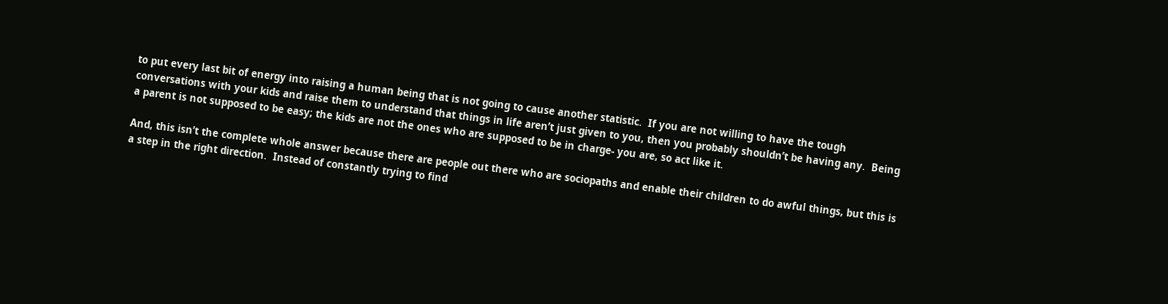to put every last bit of energy into raising a human being that is not going to cause another statistic.  If you are not willing to have the tough conversations with your kids and raise them to understand that things in life aren’t just given to you, then you probably shouldn’t be having any.  Being a parent is not supposed to be easy; the kids are not the ones who are supposed to be in charge- you are, so act like it.

And, this isn’t the complete whole answer because there are people out there who are sociopaths and enable their children to do awful things, but this is a step in the right direction.  Instead of constantly trying to find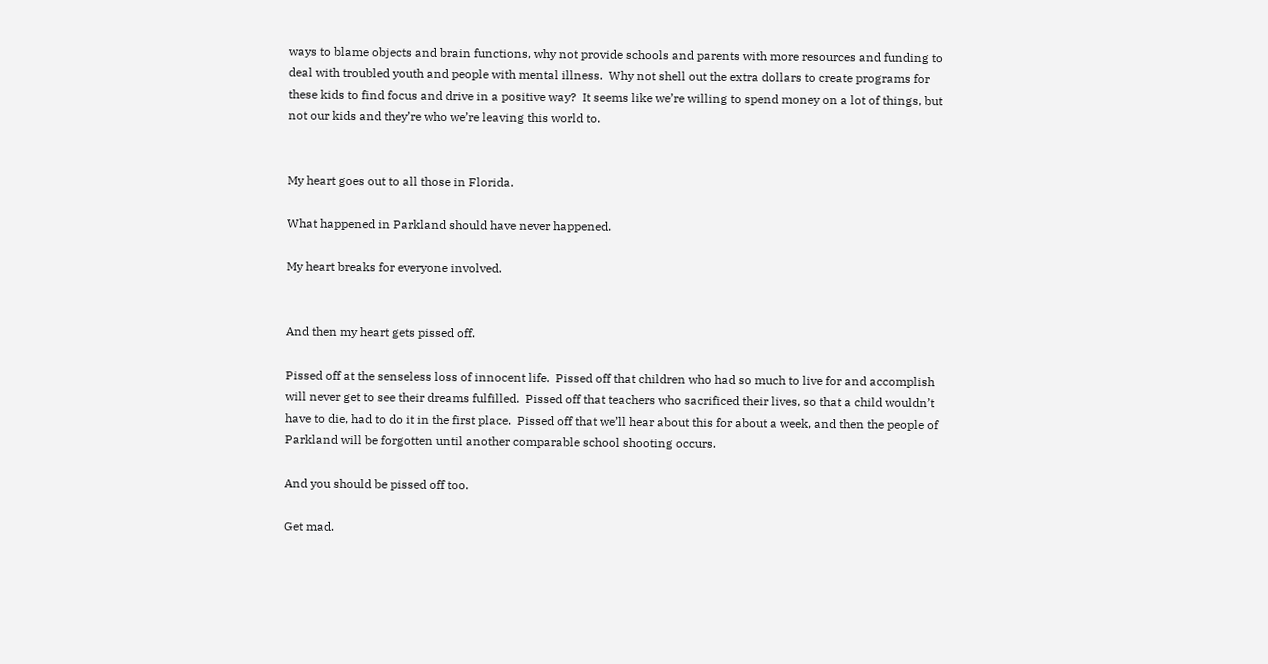ways to blame objects and brain functions, why not provide schools and parents with more resources and funding to deal with troubled youth and people with mental illness.  Why not shell out the extra dollars to create programs for these kids to find focus and drive in a positive way?  It seems like we’re willing to spend money on a lot of things, but not our kids and they’re who we’re leaving this world to.


My heart goes out to all those in Florida.

What happened in Parkland should have never happened.

My heart breaks for everyone involved.


And then my heart gets pissed off.

Pissed off at the senseless loss of innocent life.  Pissed off that children who had so much to live for and accomplish will never get to see their dreams fulfilled.  Pissed off that teachers who sacrificed their lives, so that a child wouldn’t have to die, had to do it in the first place.  Pissed off that we’ll hear about this for about a week, and then the people of  Parkland will be forgotten until another comparable school shooting occurs.

And you should be pissed off too.

Get mad.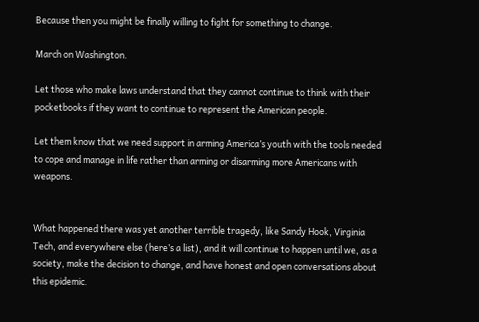Because then you might be finally willing to fight for something to change.

March on Washington.

Let those who make laws understand that they cannot continue to think with their pocketbooks if they want to continue to represent the American people.

Let them know that we need support in arming America’s youth with the tools needed to cope and manage in life rather than arming or disarming more Americans with weapons.


What happened there was yet another terrible tragedy, like Sandy Hook, Virginia Tech, and everywhere else (here’s a list), and it will continue to happen until we, as a society, make the decision to change, and have honest and open conversations about this epidemic.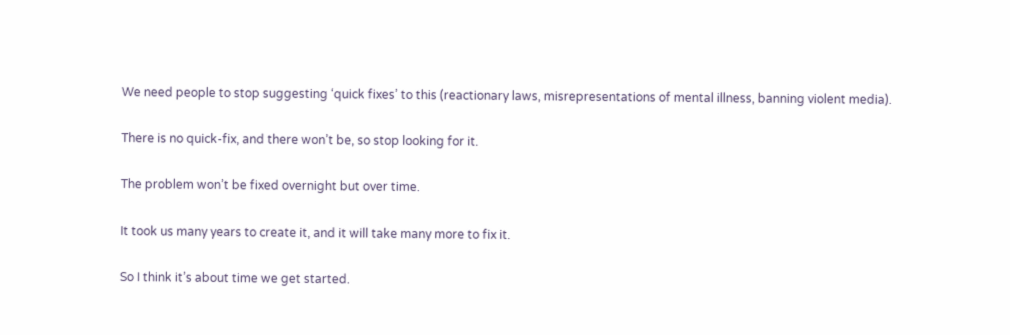We need people to stop suggesting ‘quick fixes’ to this (reactionary laws, misrepresentations of mental illness, banning violent media).

There is no quick-fix, and there won’t be, so stop looking for it.

The problem won’t be fixed overnight but over time.

It took us many years to create it, and it will take many more to fix it.

So I think it’s about time we get started.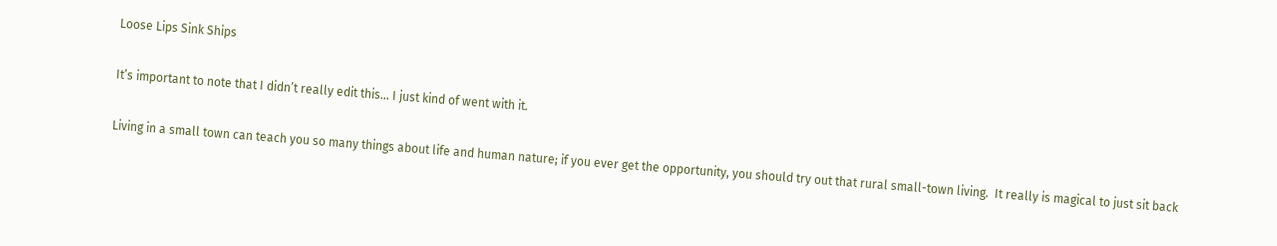Loose Lips Sink Ships

It’s important to note that I didn’t really edit this… I just kind of went with it.

Living in a small town can teach you so many things about life and human nature; if you ever get the opportunity, you should try out that rural small-town living.  It really is magical to just sit back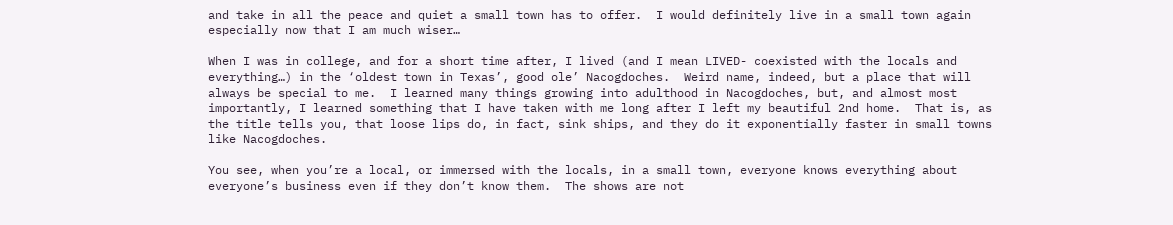and take in all the peace and quiet a small town has to offer.  I would definitely live in a small town again especially now that I am much wiser…

When I was in college, and for a short time after, I lived (and I mean LIVED- coexisted with the locals and everything…) in the ‘oldest town in Texas’, good ole’ Nacogdoches.  Weird name, indeed, but a place that will always be special to me.  I learned many things growing into adulthood in Nacogdoches, but, and almost most importantly, I learned something that I have taken with me long after I left my beautiful 2nd home.  That is, as the title tells you, that loose lips do, in fact, sink ships, and they do it exponentially faster in small towns like Nacogdoches.

You see, when you’re a local, or immersed with the locals, in a small town, everyone knows everything about everyone’s business even if they don’t know them.  The shows are not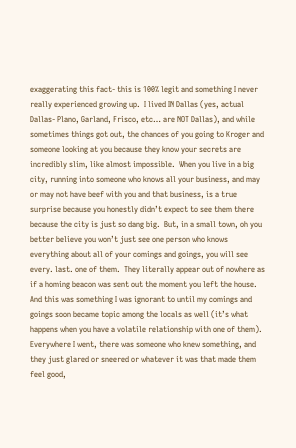exaggerating this fact- this is 100% legit and something I never really experienced growing up.  I lived IN Dallas (yes, actual Dallas- Plano, Garland, Frisco, etc… are NOT Dallas), and while sometimes things got out, the chances of you going to Kroger and someone looking at you because they know your secrets are incredibly slim, like almost impossible.  When you live in a big city, running into someone who knows all your business, and may or may not have beef with you and that business, is a true surprise because you honestly didn’t expect to see them there because the city is just so dang big.  But, in a small town, oh you better believe you won’t just see one person who knows everything about all of your comings and goings, you will see every. last. one of them.  They literally appear out of nowhere as if a homing beacon was sent out the moment you left the house.  And this was something I was ignorant to until my comings and goings soon became topic among the locals as well (it’s what happens when you have a volatile relationship with one of them).  Everywhere I went, there was someone who knew something, and they just glared or sneered or whatever it was that made them feel good,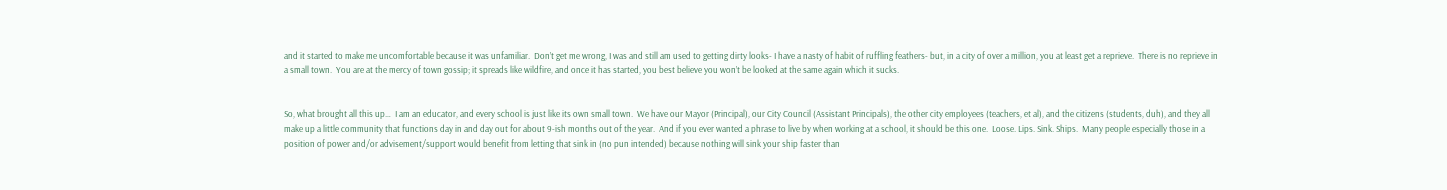and it started to make me uncomfortable because it was unfamiliar.  Don’t get me wrong, I was and still am used to getting dirty looks- I have a nasty of habit of ruffling feathers- but, in a city of over a million, you at least get a reprieve.  There is no reprieve in a small town.  You are at the mercy of town gossip; it spreads like wildfire, and once it has started, you best believe you won’t be looked at the same again which it sucks.


So, what brought all this up…  I am an educator, and every school is just like its own small town.  We have our Mayor (Principal), our City Council (Assistant Principals), the other city employees (teachers, et al), and the citizens (students, duh), and they all make up a little community that functions day in and day out for about 9-ish months out of the year.  And if you ever wanted a phrase to live by when working at a school, it should be this one.  Loose. Lips. Sink. Ships.  Many people especially those in a position of power and/or advisement/support would benefit from letting that sink in (no pun intended) because nothing will sink your ship faster than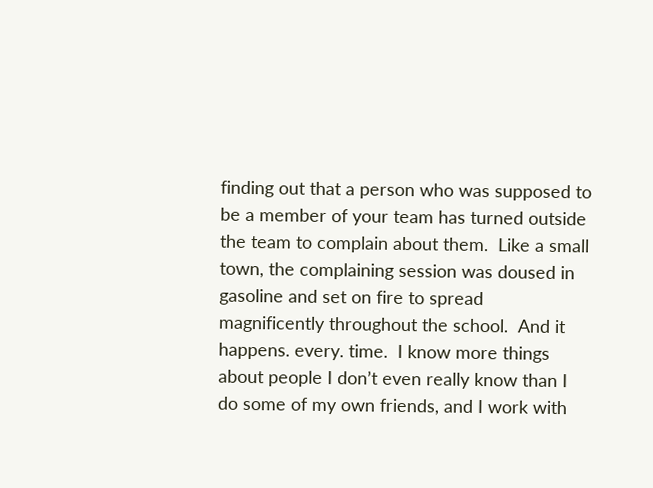finding out that a person who was supposed to be a member of your team has turned outside the team to complain about them.  Like a small town, the complaining session was doused in gasoline and set on fire to spread magnificently throughout the school.  And it happens. every. time.  I know more things about people I don’t even really know than I do some of my own friends, and I work with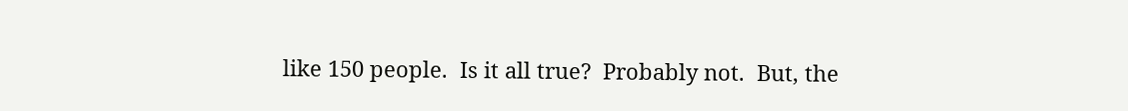like 150 people.  Is it all true?  Probably not.  But, the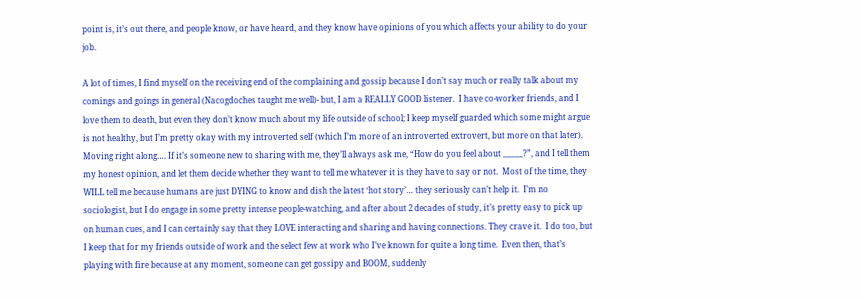point is, it’s out there, and people know, or have heard, and they know have opinions of you which affects your ability to do your job.

A lot of times, I find myself on the receiving end of the complaining and gossip because I don’t say much or really talk about my comings and goings in general (Nacogdoches taught me well)- but, I am a REALLY GOOD listener.  I have co-worker friends, and I love them to death, but even they don’t know much about my life outside of school; I keep myself guarded which some might argue is not healthy, but I’m pretty okay with my introverted self (which I’m more of an introverted extrovert, but more on that later).  Moving right along…. If it’s someone new to sharing with me, they’ll always ask me, “How do you feel about _____?”, and I tell them my honest opinion, and let them decide whether they want to tell me whatever it is they have to say or not.  Most of the time, they WILL tell me because humans are just DYING to know and dish the latest ‘hot story’… they seriously can’t help it.  I’m no sociologist, but I do engage in some pretty intense people-watching, and after about 2 decades of study, it’s pretty easy to pick up on human cues, and I can certainly say that they LOVE interacting and sharing and having connections. They crave it.  I do too, but I keep that for my friends outside of work and the select few at work who I’ve known for quite a long time.  Even then, that’s playing with fire because at any moment, someone can get gossipy and BOOM, suddenly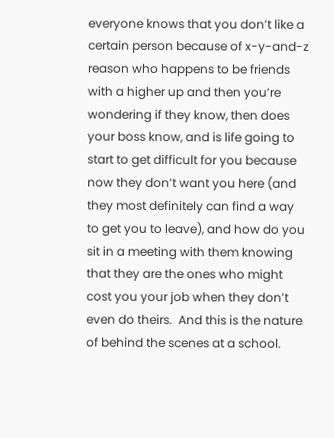everyone knows that you don’t like a certain person because of x-y-and-z reason who happens to be friends with a higher up and then you’re wondering if they know, then does your boss know, and is life going to start to get difficult for you because now they don’t want you here (and they most definitely can find a way to get you to leave), and how do you sit in a meeting with them knowing that they are the ones who might cost you your job when they don’t even do theirs.  And this is the nature of behind the scenes at a school.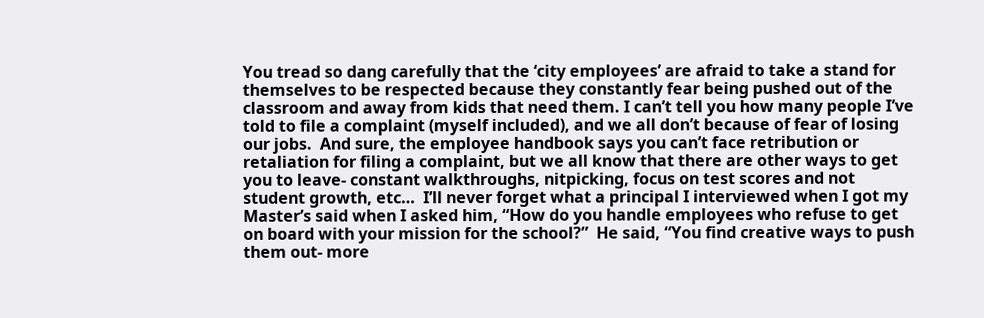You tread so dang carefully that the ‘city employees’ are afraid to take a stand for themselves to be respected because they constantly fear being pushed out of the classroom and away from kids that need them. I can’t tell you how many people I’ve told to file a complaint (myself included), and we all don’t because of fear of losing our jobs.  And sure, the employee handbook says you can’t face retribution or retaliation for filing a complaint, but we all know that there are other ways to get you to leave- constant walkthroughs, nitpicking, focus on test scores and not student growth, etc…  I’ll never forget what a principal I interviewed when I got my Master’s said when I asked him, “How do you handle employees who refuse to get on board with your mission for the school?”  He said, “You find creative ways to push them out- more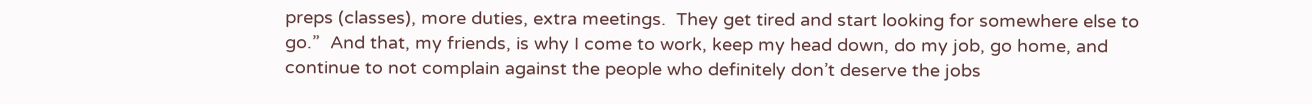preps (classes), more duties, extra meetings.  They get tired and start looking for somewhere else to go.”  And that, my friends, is why I come to work, keep my head down, do my job, go home, and continue to not complain against the people who definitely don’t deserve the jobs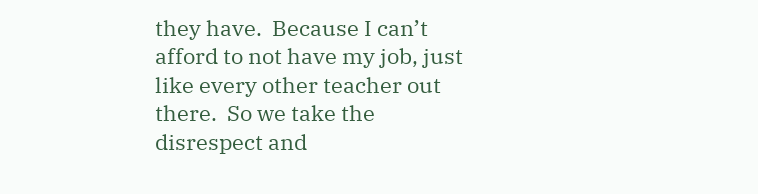they have.  Because I can’t afford to not have my job, just like every other teacher out there.  So we take the disrespect and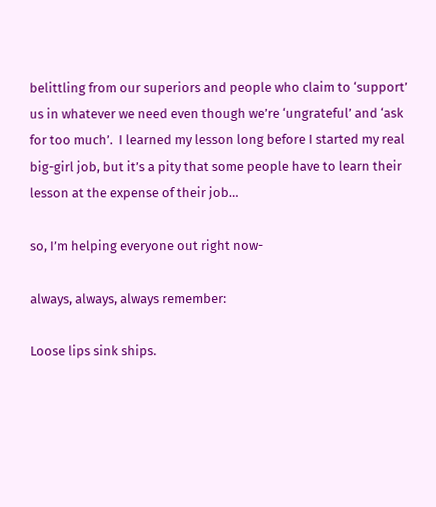belittling from our superiors and people who claim to ‘support’ us in whatever we need even though we’re ‘ungrateful’ and ‘ask for too much’.  I learned my lesson long before I started my real big-girl job, but it’s a pity that some people have to learn their lesson at the expense of their job…

so, I’m helping everyone out right now-

always, always, always remember:

Loose lips sink ships.